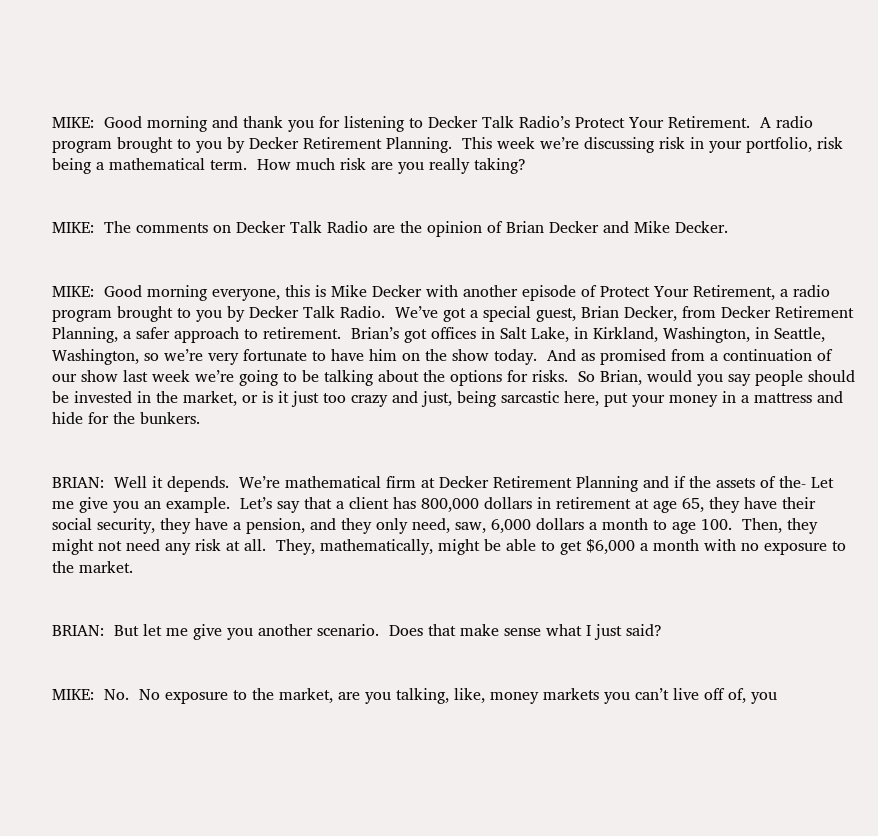MIKE:  Good morning and thank you for listening to Decker Talk Radio’s Protect Your Retirement.  A radio program brought to you by Decker Retirement Planning.  This week we’re discussing risk in your portfolio, risk being a mathematical term.  How much risk are you really taking?


MIKE:  The comments on Decker Talk Radio are the opinion of Brian Decker and Mike Decker.


MIKE:  Good morning everyone, this is Mike Decker with another episode of Protect Your Retirement, a radio program brought to you by Decker Talk Radio.  We’ve got a special guest, Brian Decker, from Decker Retirement Planning, a safer approach to retirement.  Brian’s got offices in Salt Lake, in Kirkland, Washington, in Seattle, Washington, so we’re very fortunate to have him on the show today.  And as promised from a continuation of our show last week we’re going to be talking about the options for risks.  So Brian, would you say people should be invested in the market, or is it just too crazy and just, being sarcastic here, put your money in a mattress and hide for the bunkers.


BRIAN:  Well it depends.  We’re mathematical firm at Decker Retirement Planning and if the assets of the- Let me give you an example.  Let’s say that a client has 800,000 dollars in retirement at age 65, they have their social security, they have a pension, and they only need, saw, 6,000 dollars a month to age 100.  Then, they might not need any risk at all.  They, mathematically, might be able to get $6,000 a month with no exposure to the market.


BRIAN:  But let me give you another scenario.  Does that make sense what I just said?


MIKE:  No.  No exposure to the market, are you talking, like, money markets you can’t live off of, you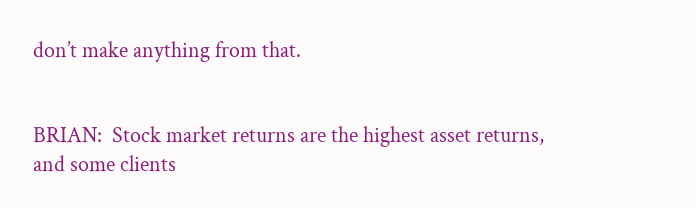don’t make anything from that.


BRIAN:  Stock market returns are the highest asset returns, and some clients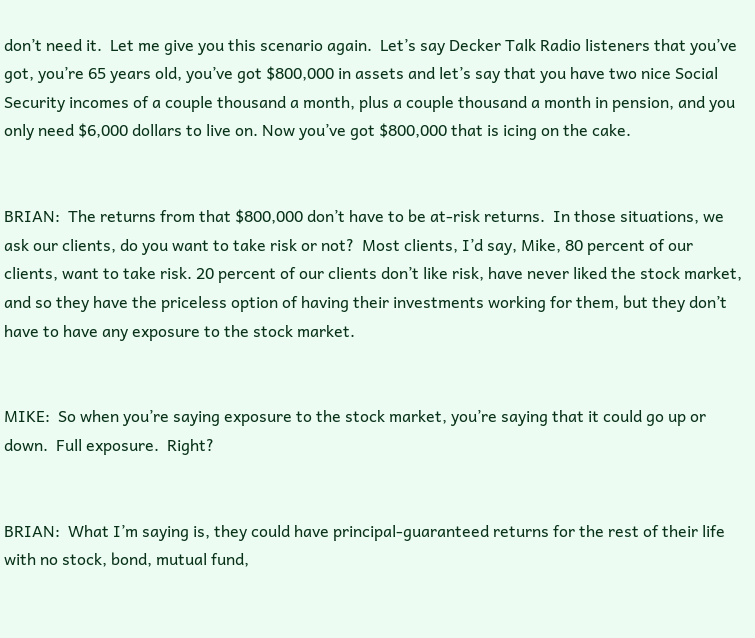don’t need it.  Let me give you this scenario again.  Let’s say Decker Talk Radio listeners that you’ve got, you’re 65 years old, you’ve got $800,000 in assets and let’s say that you have two nice Social Security incomes of a couple thousand a month, plus a couple thousand a month in pension, and you only need $6,000 dollars to live on. Now you’ve got $800,000 that is icing on the cake.


BRIAN:  The returns from that $800,000 don’t have to be at-risk returns.  In those situations, we ask our clients, do you want to take risk or not?  Most clients, I’d say, Mike, 80 percent of our clients, want to take risk. 20 percent of our clients don’t like risk, have never liked the stock market, and so they have the priceless option of having their investments working for them, but they don’t have to have any exposure to the stock market.


MIKE:  So when you’re saying exposure to the stock market, you’re saying that it could go up or down.  Full exposure.  Right?


BRIAN:  What I’m saying is, they could have principal-guaranteed returns for the rest of their life with no stock, bond, mutual fund,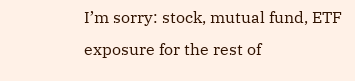I’m sorry: stock, mutual fund, ETF exposure for the rest of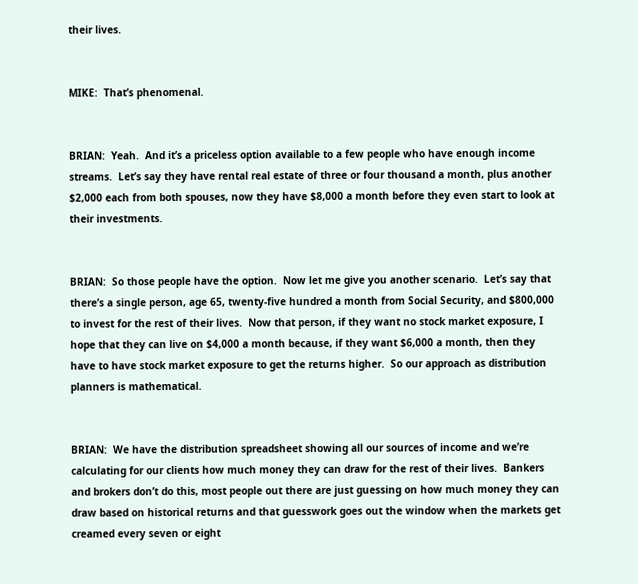their lives.


MIKE:  That’s phenomenal.


BRIAN:  Yeah.  And it’s a priceless option available to a few people who have enough income streams.  Let’s say they have rental real estate of three or four thousand a month, plus another $2,000 each from both spouses, now they have $8,000 a month before they even start to look at their investments.


BRIAN:  So those people have the option.  Now let me give you another scenario.  Let’s say that there’s a single person, age 65, twenty-five hundred a month from Social Security, and $800,000 to invest for the rest of their lives.  Now that person, if they want no stock market exposure, I hope that they can live on $4,000 a month because, if they want $6,000 a month, then they have to have stock market exposure to get the returns higher.  So our approach as distribution planners is mathematical.


BRIAN:  We have the distribution spreadsheet showing all our sources of income and we’re calculating for our clients how much money they can draw for the rest of their lives.  Bankers and brokers don’t do this, most people out there are just guessing on how much money they can draw based on historical returns and that guesswork goes out the window when the markets get creamed every seven or eight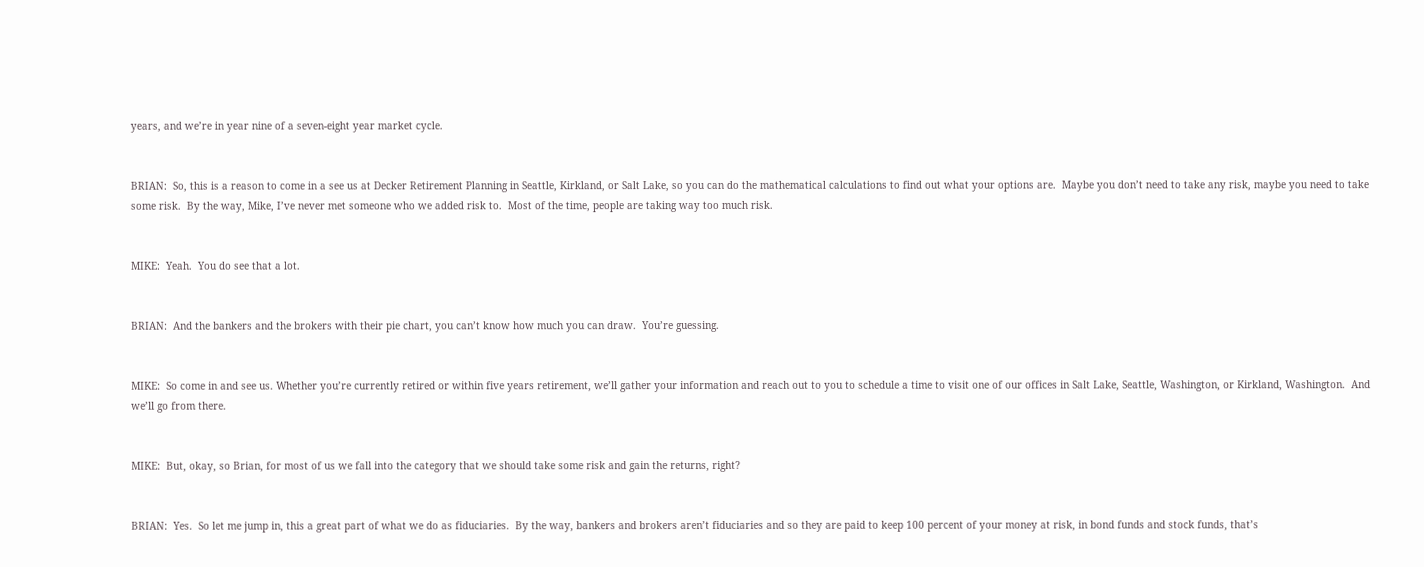years, and we’re in year nine of a seven-eight year market cycle.


BRIAN:  So, this is a reason to come in a see us at Decker Retirement Planning in Seattle, Kirkland, or Salt Lake, so you can do the mathematical calculations to find out what your options are.  Maybe you don’t need to take any risk, maybe you need to take some risk.  By the way, Mike, I’ve never met someone who we added risk to.  Most of the time, people are taking way too much risk.


MIKE:  Yeah.  You do see that a lot.


BRIAN:  And the bankers and the brokers with their pie chart, you can’t know how much you can draw.  You’re guessing.


MIKE:  So come in and see us. Whether you’re currently retired or within five years retirement, we’ll gather your information and reach out to you to schedule a time to visit one of our offices in Salt Lake, Seattle, Washington, or Kirkland, Washington.  And we’ll go from there.


MIKE:  But, okay, so Brian, for most of us we fall into the category that we should take some risk and gain the returns, right?


BRIAN:  Yes.  So let me jump in, this a great part of what we do as fiduciaries.  By the way, bankers and brokers aren’t fiduciaries and so they are paid to keep 100 percent of your money at risk, in bond funds and stock funds, that’s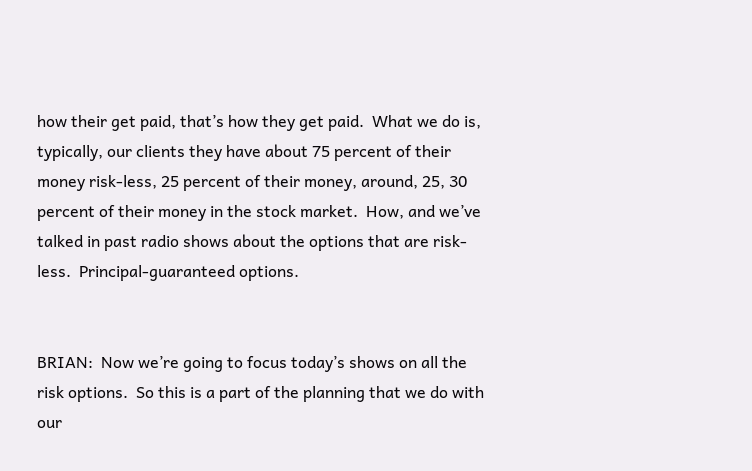how their get paid, that’s how they get paid.  What we do is, typically, our clients they have about 75 percent of their money risk-less, 25 percent of their money, around, 25, 30 percent of their money in the stock market.  How, and we’ve talked in past radio shows about the options that are risk-less.  Principal-guaranteed options.


BRIAN:  Now we’re going to focus today’s shows on all the risk options.  So this is a part of the planning that we do with our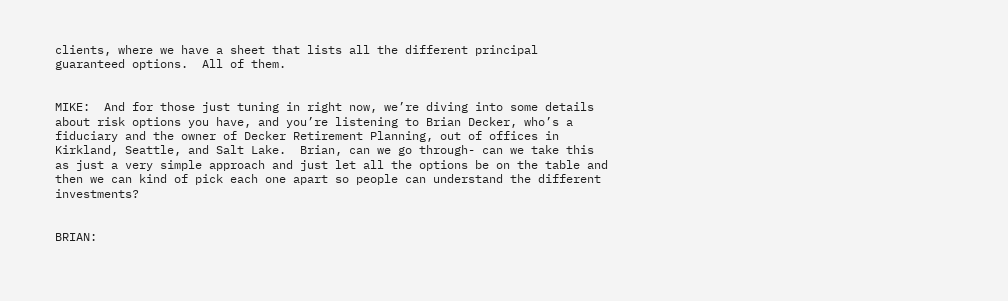clients, where we have a sheet that lists all the different principal guaranteed options.  All of them.


MIKE:  And for those just tuning in right now, we’re diving into some details about risk options you have, and you’re listening to Brian Decker, who’s a fiduciary and the owner of Decker Retirement Planning, out of offices in Kirkland, Seattle, and Salt Lake.  Brian, can we go through- can we take this as just a very simple approach and just let all the options be on the table and then we can kind of pick each one apart so people can understand the different investments?


BRIAN: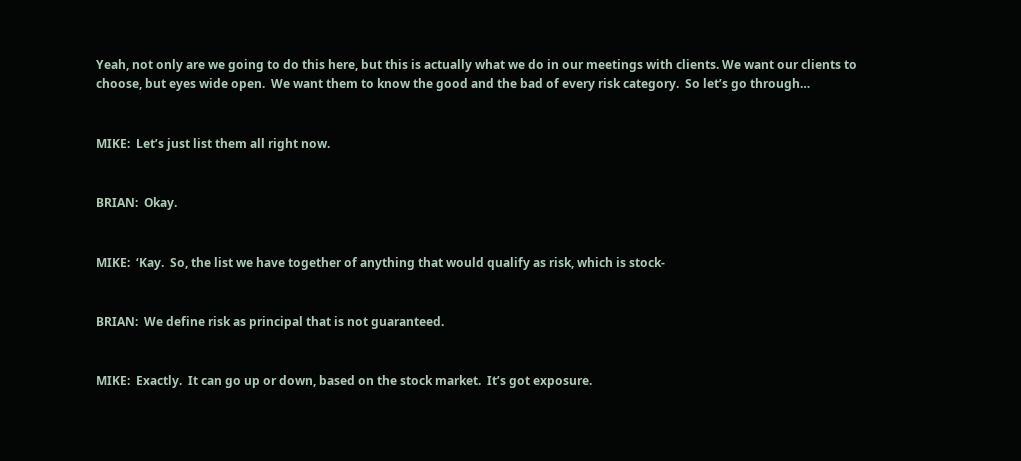Yeah, not only are we going to do this here, but this is actually what we do in our meetings with clients. We want our clients to choose, but eyes wide open.  We want them to know the good and the bad of every risk category.  So let’s go through…


MIKE:  Let’s just list them all right now.


BRIAN:  Okay.


MIKE:  ‘Kay.  So, the list we have together of anything that would qualify as risk, which is stock-


BRIAN:  We define risk as principal that is not guaranteed.


MIKE:  Exactly.  It can go up or down, based on the stock market.  It’s got exposure.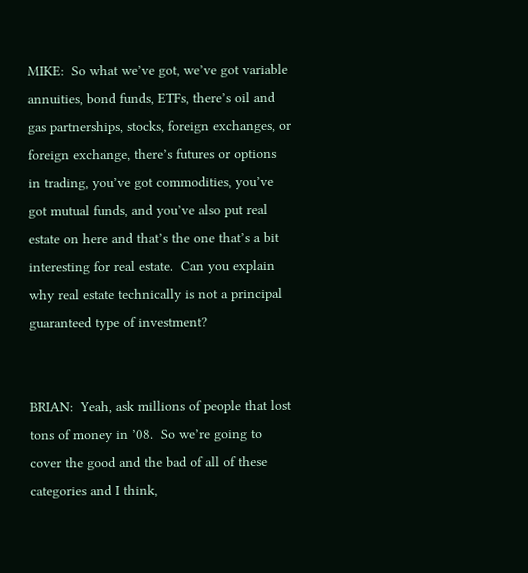MIKE:  So what we’ve got, we’ve got variable annuities, bond funds, ETFs, there’s oil and gas partnerships, stocks, foreign exchanges, or foreign exchange, there’s futures or options in trading, you’ve got commodities, you’ve got mutual funds, and you’ve also put real estate on here and that’s the one that’s a bit interesting for real estate.  Can you explain why real estate technically is not a principal guaranteed type of investment?


BRIAN:  Yeah, ask millions of people that lost tons of money in ’08.  So we’re going to cover the good and the bad of all of these categories and I think,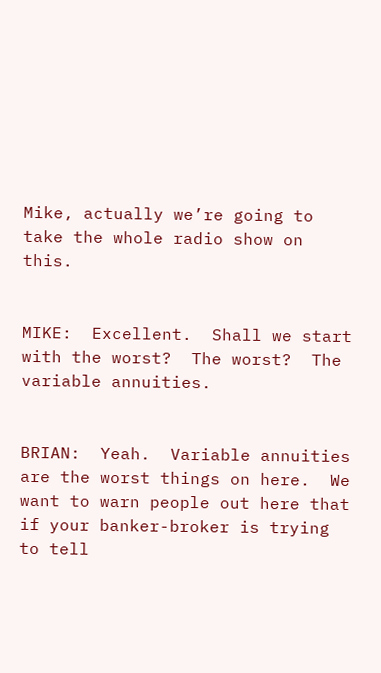Mike, actually we’re going to take the whole radio show on this.


MIKE:  Excellent.  Shall we start with the worst?  The worst?  The variable annuities.


BRIAN:  Yeah.  Variable annuities are the worst things on here.  We want to warn people out here that if your banker-broker is trying to tell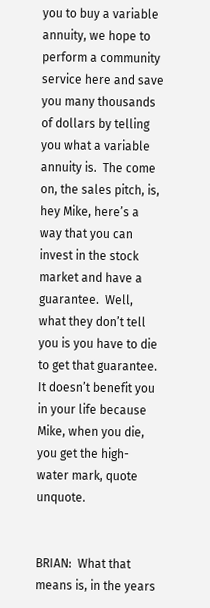you to buy a variable annuity, we hope to perform a community service here and save you many thousands of dollars by telling you what a variable annuity is.  The come on, the sales pitch, is, hey Mike, here’s a way that you can invest in the stock market and have a guarantee.  Well, what they don’t tell you is you have to die to get that guarantee.  It doesn’t benefit you in your life because Mike, when you die, you get the high-water mark, quote unquote.


BRIAN:  What that means is, in the years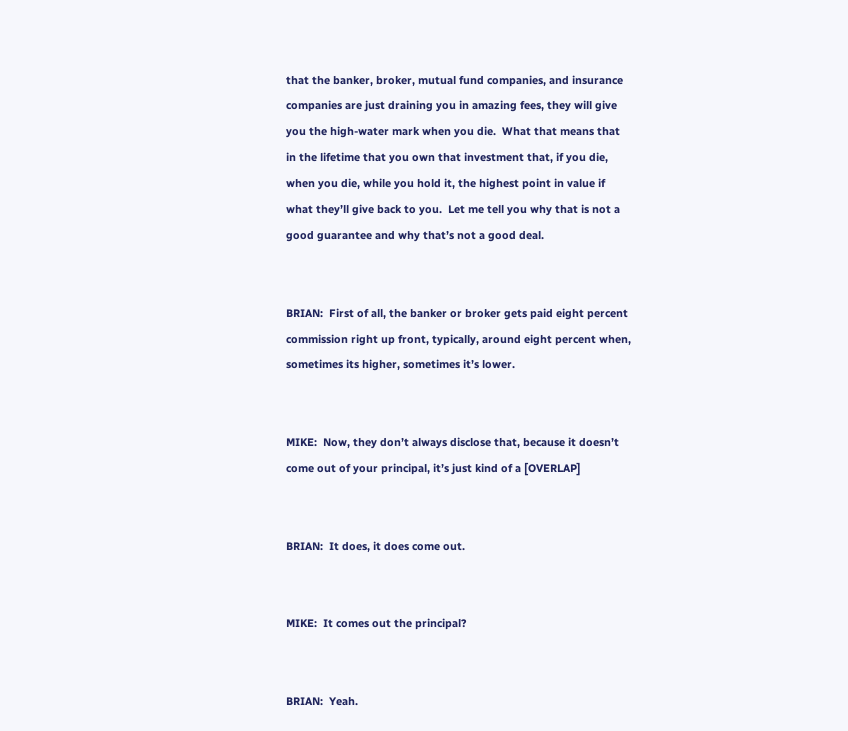that the banker, broker, mutual fund companies, and insurance companies are just draining you in amazing fees, they will give you the high-water mark when you die.  What that means that in the lifetime that you own that investment that, if you die, when you die, while you hold it, the highest point in value if what they’ll give back to you.  Let me tell you why that is not a good guarantee and why that’s not a good deal.


BRIAN:  First of all, the banker or broker gets paid eight percent commission right up front, typically, around eight percent when, sometimes its higher, sometimes it’s lower.


MIKE:  Now, they don’t always disclose that, because it doesn’t come out of your principal, it’s just kind of a [OVERLAP]


BRIAN:  It does, it does come out.


MIKE:  It comes out the principal?


BRIAN:  Yeah.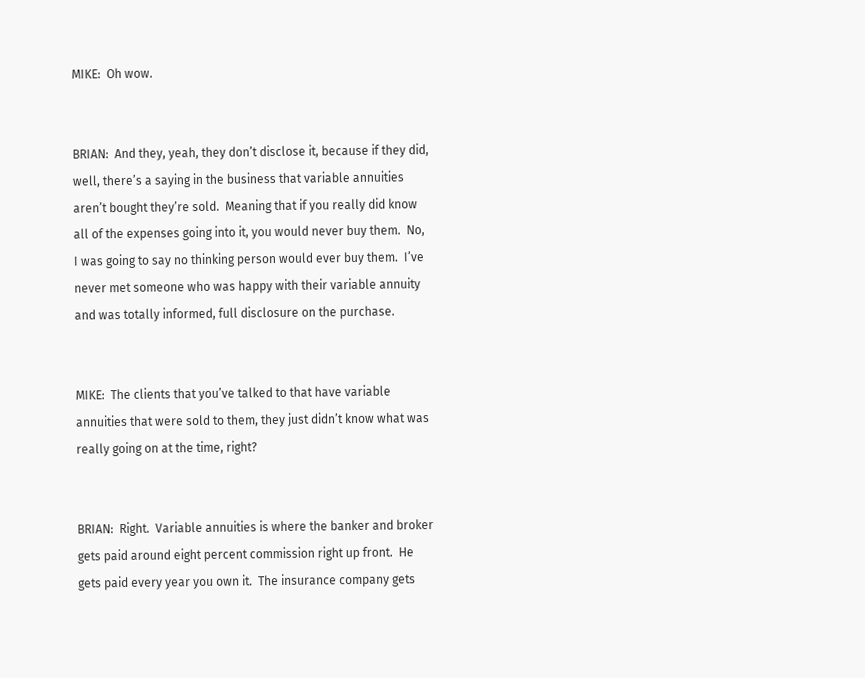MIKE:  Oh wow.


BRIAN:  And they, yeah, they don’t disclose it, because if they did, well, there’s a saying in the business that variable annuities aren’t bought they’re sold.  Meaning that if you really did know all of the expenses going into it, you would never buy them.  No, I was going to say no thinking person would ever buy them.  I’ve never met someone who was happy with their variable annuity and was totally informed, full disclosure on the purchase.


MIKE:  The clients that you’ve talked to that have variable annuities that were sold to them, they just didn’t know what was really going on at the time, right?


BRIAN:  Right.  Variable annuities is where the banker and broker gets paid around eight percent commission right up front.  He gets paid every year you own it.  The insurance company gets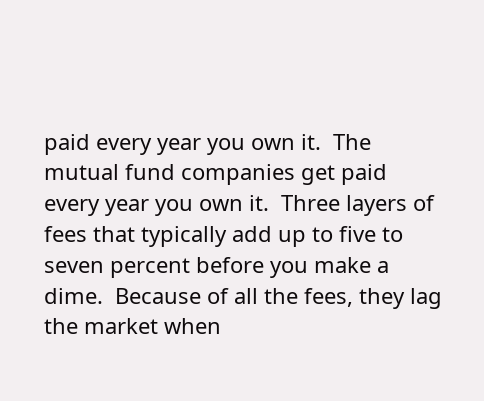paid every year you own it.  The mutual fund companies get paid every year you own it.  Three layers of fees that typically add up to five to seven percent before you make a dime.  Because of all the fees, they lag the market when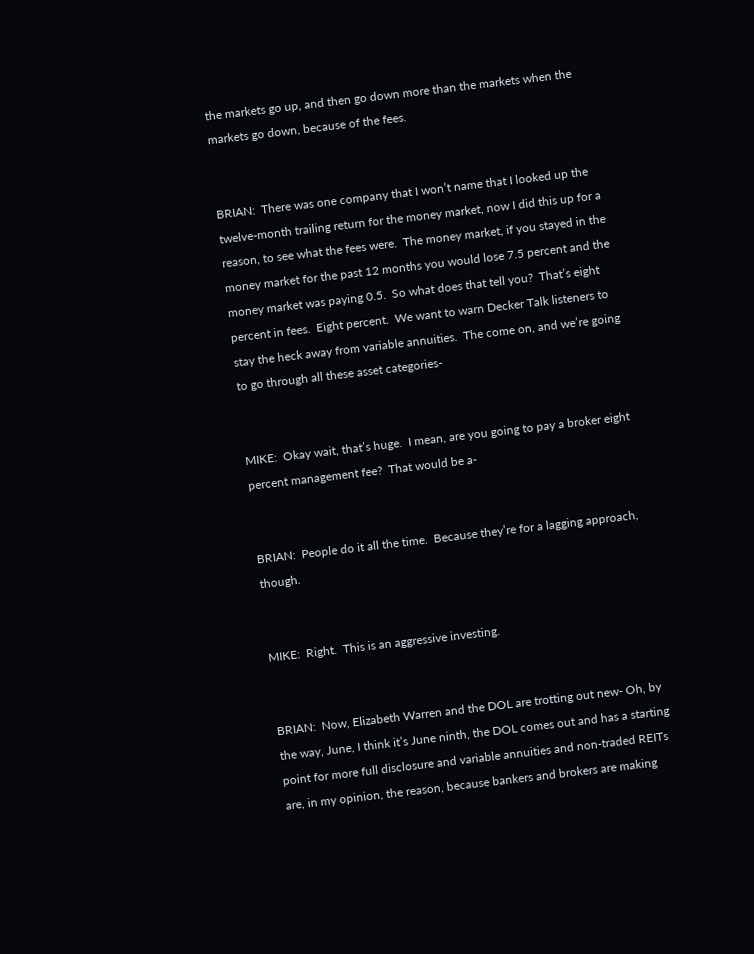the markets go up, and then go down more than the markets when the markets go down, because of the fees.


BRIAN:  There was one company that I won’t name that I looked up the twelve-month trailing return for the money market, now I did this up for a reason, to see what the fees were.  The money market, if you stayed in the money market for the past 12 months you would lose 7.5 percent and the money market was paying 0.5.  So what does that tell you?  That’s eight percent in fees.  Eight percent.  We want to warn Decker Talk listeners to stay the heck away from variable annuities.  The come on, and we’re going to go through all these asset categories-


MIKE:  Okay wait, that’s huge.  I mean, are you going to pay a broker eight percent management fee?  That would be a-


BRIAN:  People do it all the time.  Because they’re for a lagging approach, though.


MIKE:  Right.  This is an aggressive investing.


BRIAN:  Now, Elizabeth Warren and the DOL are trotting out new- Oh, by the way, June, I think it’s June ninth, the DOL comes out and has a starting point for more full disclosure and variable annuities and non-traded REITs are, in my opinion, the reason, because bankers and brokers are making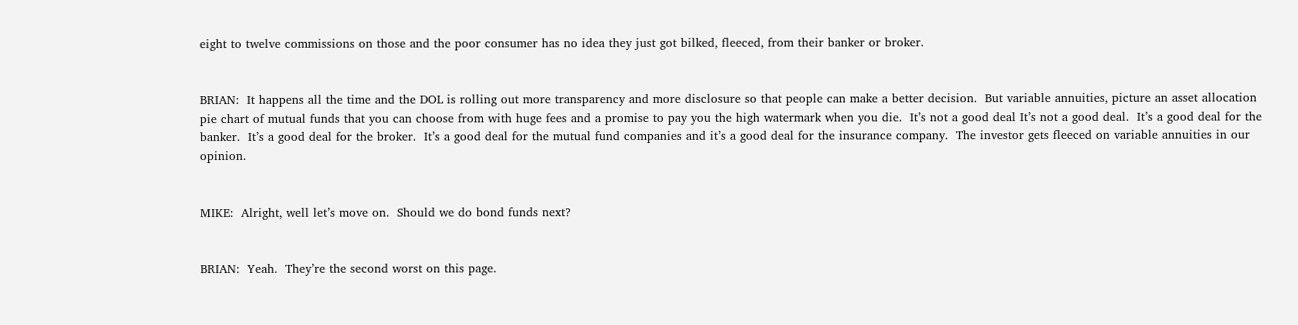eight to twelve commissions on those and the poor consumer has no idea they just got bilked, fleeced, from their banker or broker.


BRIAN:  It happens all the time and the DOL is rolling out more transparency and more disclosure so that people can make a better decision.  But variable annuities, picture an asset allocation pie chart of mutual funds that you can choose from with huge fees and a promise to pay you the high watermark when you die.  It’s not a good deal It’s not a good deal.  It’s a good deal for the banker.  It’s a good deal for the broker.  It’s a good deal for the mutual fund companies and it’s a good deal for the insurance company.  The investor gets fleeced on variable annuities in our opinion.


MIKE:  Alright, well let’s move on.  Should we do bond funds next?


BRIAN:  Yeah.  They’re the second worst on this page.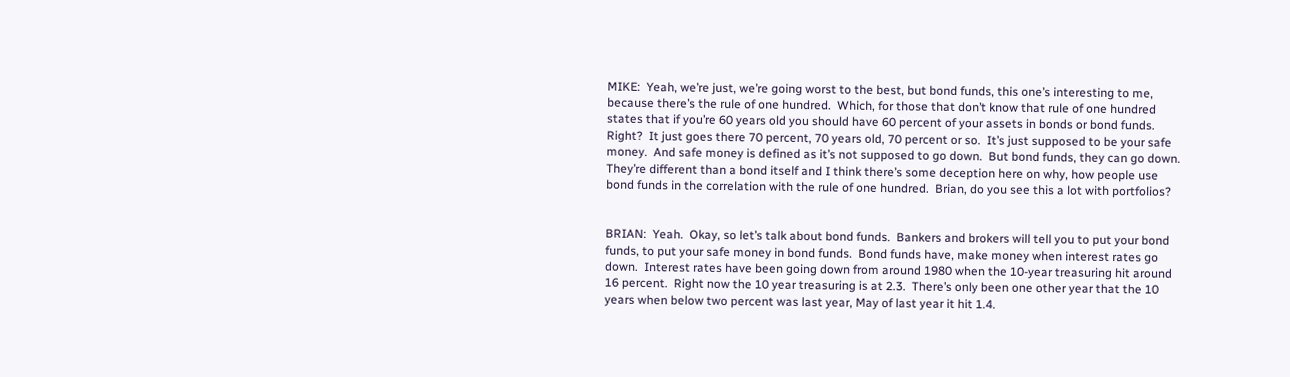MIKE:  Yeah, we’re just, we’re going worst to the best, but bond funds, this one’s interesting to me, because there’s the rule of one hundred.  Which, for those that don’t know that rule of one hundred states that if you’re 60 years old you should have 60 percent of your assets in bonds or bond funds.  Right?  It just goes there 70 percent, 70 years old, 70 percent or so.  It’s just supposed to be your safe money.  And safe money is defined as it’s not supposed to go down.  But bond funds, they can go down.  They’re different than a bond itself and I think there’s some deception here on why, how people use bond funds in the correlation with the rule of one hundred.  Brian, do you see this a lot with portfolios?


BRIAN:  Yeah.  Okay, so let’s talk about bond funds.  Bankers and brokers will tell you to put your bond funds, to put your safe money in bond funds.  Bond funds have, make money when interest rates go down.  Interest rates have been going down from around 1980 when the 10-year treasuring hit around 16 percent.  Right now the 10 year treasuring is at 2.3.  There’s only been one other year that the 10 years when below two percent was last year, May of last year it hit 1.4.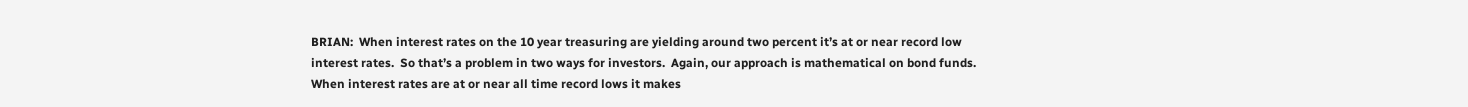BRIAN:  When interest rates on the 10 year treasuring are yielding around two percent it’s at or near record low interest rates.  So that’s a problem in two ways for investors.  Again, our approach is mathematical on bond funds.  When interest rates are at or near all time record lows it makes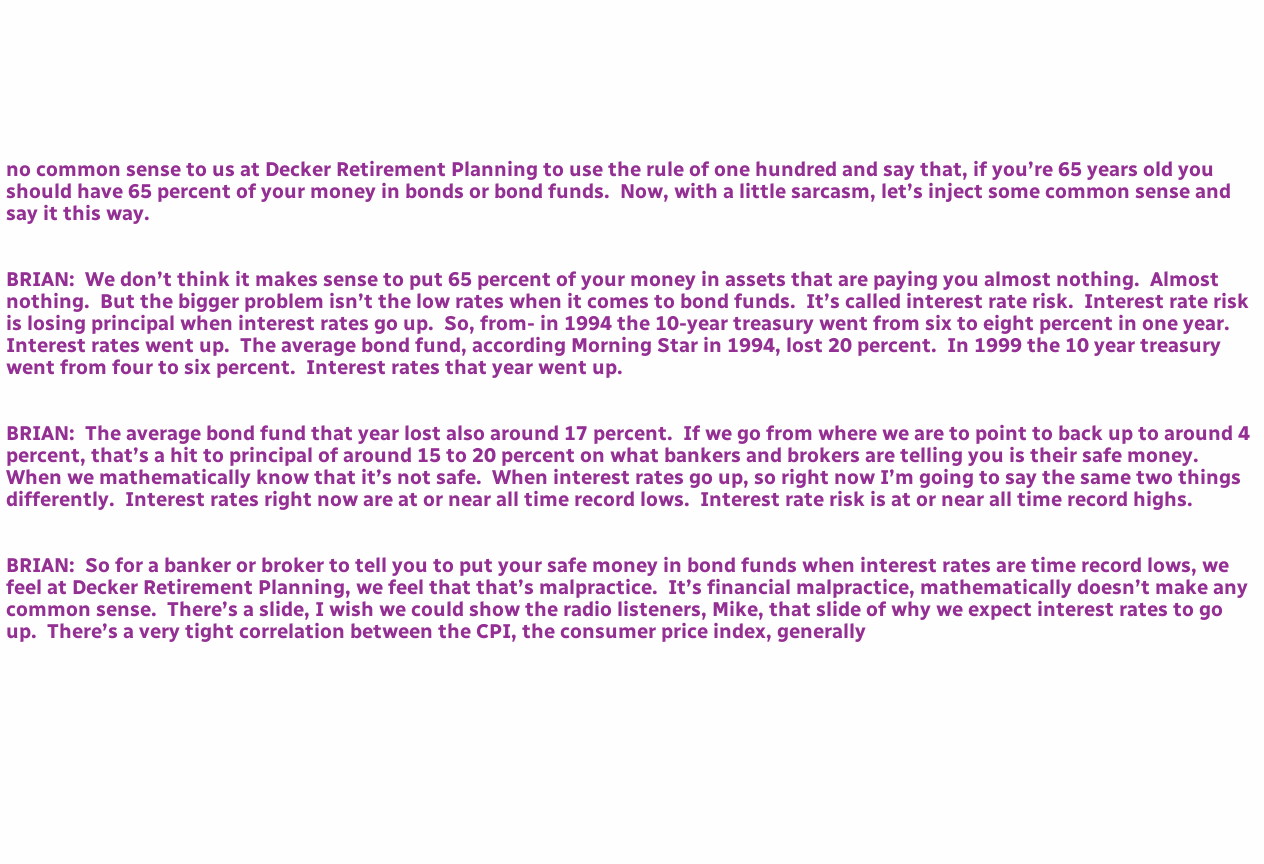no common sense to us at Decker Retirement Planning to use the rule of one hundred and say that, if you’re 65 years old you should have 65 percent of your money in bonds or bond funds.  Now, with a little sarcasm, let’s inject some common sense and say it this way.


BRIAN:  We don’t think it makes sense to put 65 percent of your money in assets that are paying you almost nothing.  Almost nothing.  But the bigger problem isn’t the low rates when it comes to bond funds.  It’s called interest rate risk.  Interest rate risk is losing principal when interest rates go up.  So, from- in 1994 the 10-year treasury went from six to eight percent in one year.  Interest rates went up.  The average bond fund, according Morning Star in 1994, lost 20 percent.  In 1999 the 10 year treasury went from four to six percent.  Interest rates that year went up.


BRIAN:  The average bond fund that year lost also around 17 percent.  If we go from where we are to point to back up to around 4 percent, that’s a hit to principal of around 15 to 20 percent on what bankers and brokers are telling you is their safe money.  When we mathematically know that it’s not safe.  When interest rates go up, so right now I’m going to say the same two things differently.  Interest rates right now are at or near all time record lows.  Interest rate risk is at or near all time record highs.


BRIAN:  So for a banker or broker to tell you to put your safe money in bond funds when interest rates are time record lows, we feel at Decker Retirement Planning, we feel that that’s malpractice.  It’s financial malpractice, mathematically doesn’t make any common sense.  There’s a slide, I wish we could show the radio listeners, Mike, that slide of why we expect interest rates to go up.  There’s a very tight correlation between the CPI, the consumer price index, generally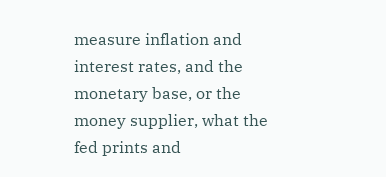measure inflation and interest rates, and the monetary base, or the money supplier, what the fed prints and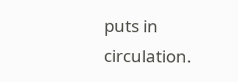puts in circulation.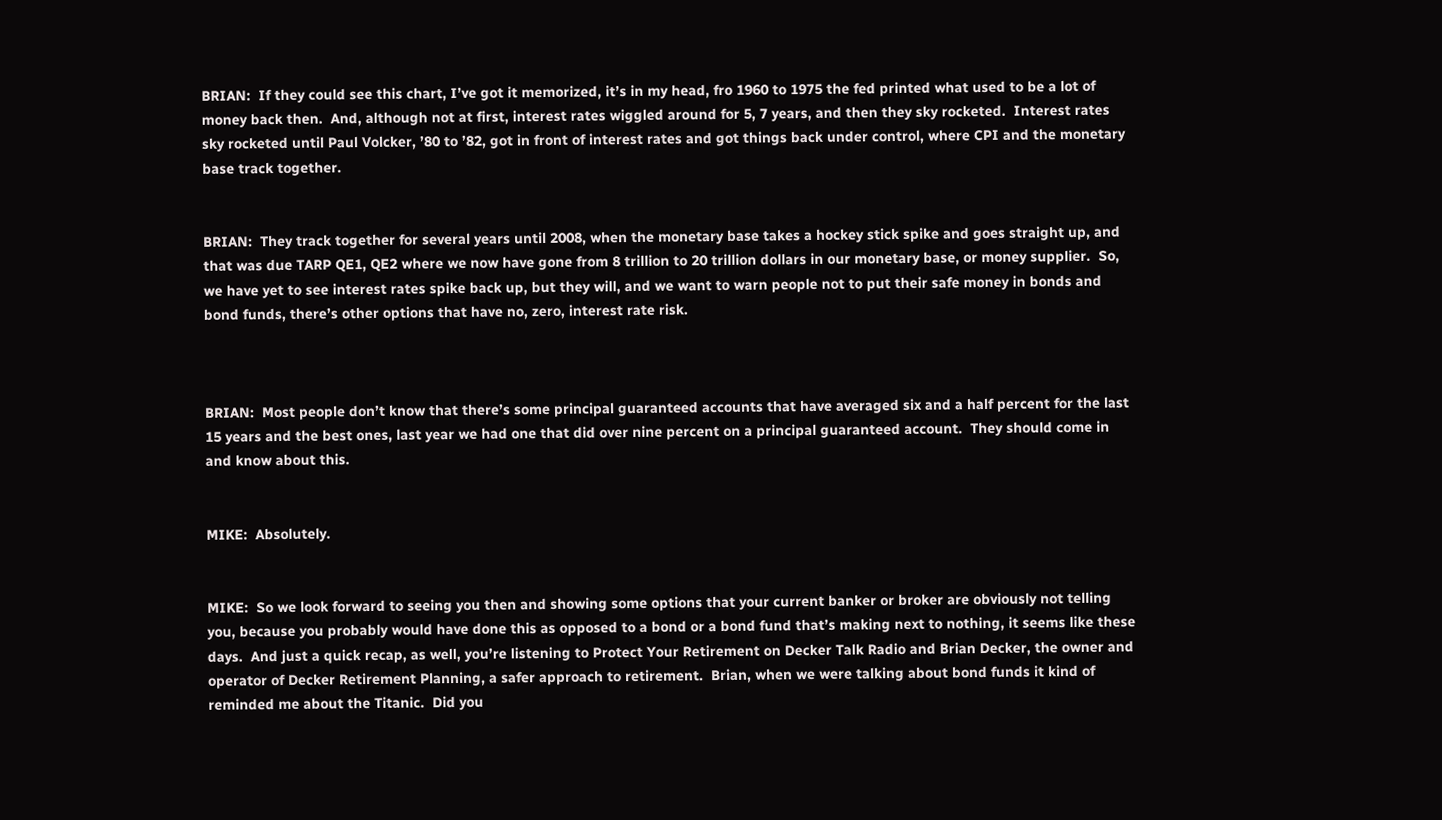BRIAN:  If they could see this chart, I’ve got it memorized, it’s in my head, fro 1960 to 1975 the fed printed what used to be a lot of money back then.  And, although not at first, interest rates wiggled around for 5, 7 years, and then they sky rocketed.  Interest rates sky rocketed until Paul Volcker, ’80 to ’82, got in front of interest rates and got things back under control, where CPI and the monetary base track together.


BRIAN:  They track together for several years until 2008, when the monetary base takes a hockey stick spike and goes straight up, and that was due TARP QE1, QE2 where we now have gone from 8 trillion to 20 trillion dollars in our monetary base, or money supplier.  So, we have yet to see interest rates spike back up, but they will, and we want to warn people not to put their safe money in bonds and bond funds, there’s other options that have no, zero, interest rate risk.



BRIAN:  Most people don’t know that there’s some principal guaranteed accounts that have averaged six and a half percent for the last 15 years and the best ones, last year we had one that did over nine percent on a principal guaranteed account.  They should come in and know about this.


MIKE:  Absolutely.


MIKE:  So we look forward to seeing you then and showing some options that your current banker or broker are obviously not telling you, because you probably would have done this as opposed to a bond or a bond fund that’s making next to nothing, it seems like these days.  And just a quick recap, as well, you’re listening to Protect Your Retirement on Decker Talk Radio and Brian Decker, the owner and operator of Decker Retirement Planning, a safer approach to retirement.  Brian, when we were talking about bond funds it kind of reminded me about the Titanic.  Did you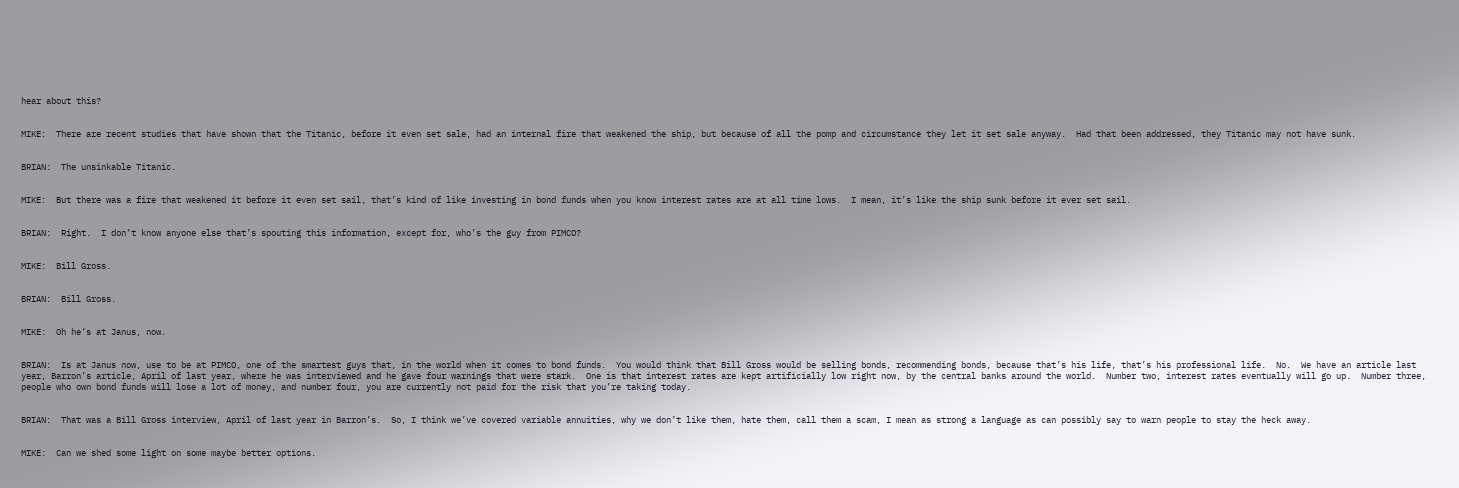hear about this?


MIKE:  There are recent studies that have shown that the Titanic, before it even set sale, had an internal fire that weakened the ship, but because of all the pomp and circumstance they let it set sale anyway.  Had that been addressed, they Titanic may not have sunk.


BRIAN:  The unsinkable Titanic.


MIKE:  But there was a fire that weakened it before it even set sail, that’s kind of like investing in bond funds when you know interest rates are at all time lows.  I mean, it’s like the ship sunk before it ever set sail.


BRIAN:  Right.  I don’t know anyone else that’s spouting this information, except for, who’s the guy from PIMCO?


MIKE:  Bill Gross.


BRIAN:  Bill Gross.


MIKE:  Oh he’s at Janus, now.


BRIAN:  Is at Janus now, use to be at PIMCO, one of the smartest guys that, in the world when it comes to bond funds.  You would think that Bill Gross would be selling bonds, recommending bonds, because that’s his life, that’s his professional life.  No.  We have an article last year, Barron’s article, April of last year, where he was interviewed and he gave four warnings that were stark.  One is that interest rates are kept artificially low right now, by the central banks around the world.  Number two, interest rates eventually will go up.  Number three, people who own bond funds will lose a lot of money, and number four, you are currently not paid for the risk that you’re taking today.


BRIAN:  That was a Bill Gross interview, April of last year in Barron’s.  So, I think we’ve covered variable annuities, why we don’t like them, hate them, call them a scam, I mean as strong a language as can possibly say to warn people to stay the heck away.


MIKE:  Can we shed some light on some maybe better options.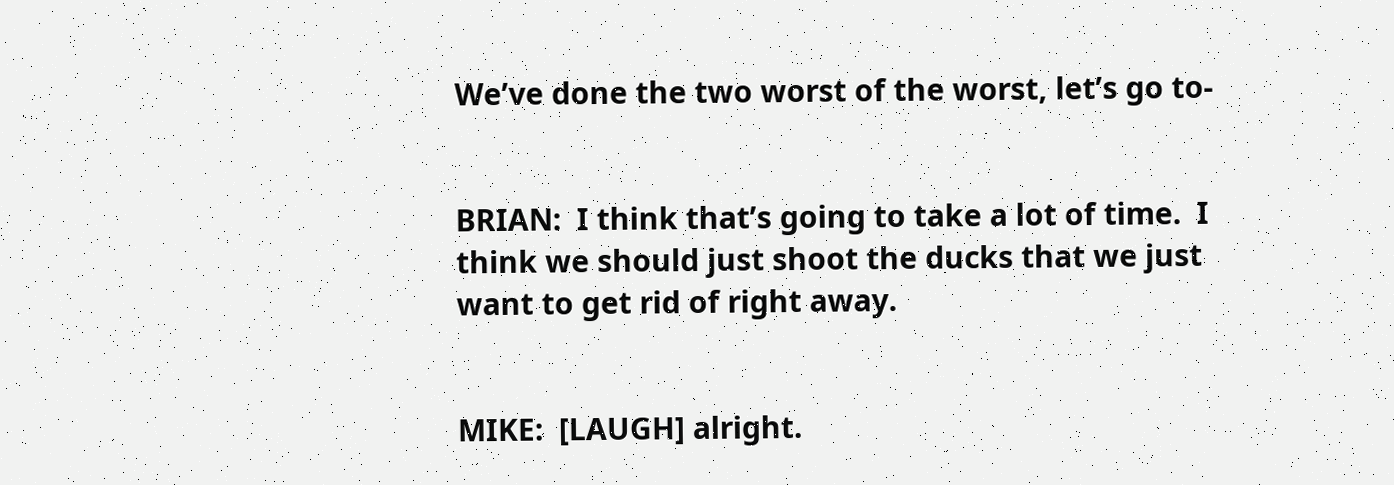We’ve done the two worst of the worst, let’s go to-


BRIAN:  I think that’s going to take a lot of time.  I think we should just shoot the ducks that we just want to get rid of right away.


MIKE:  [LAUGH] alright.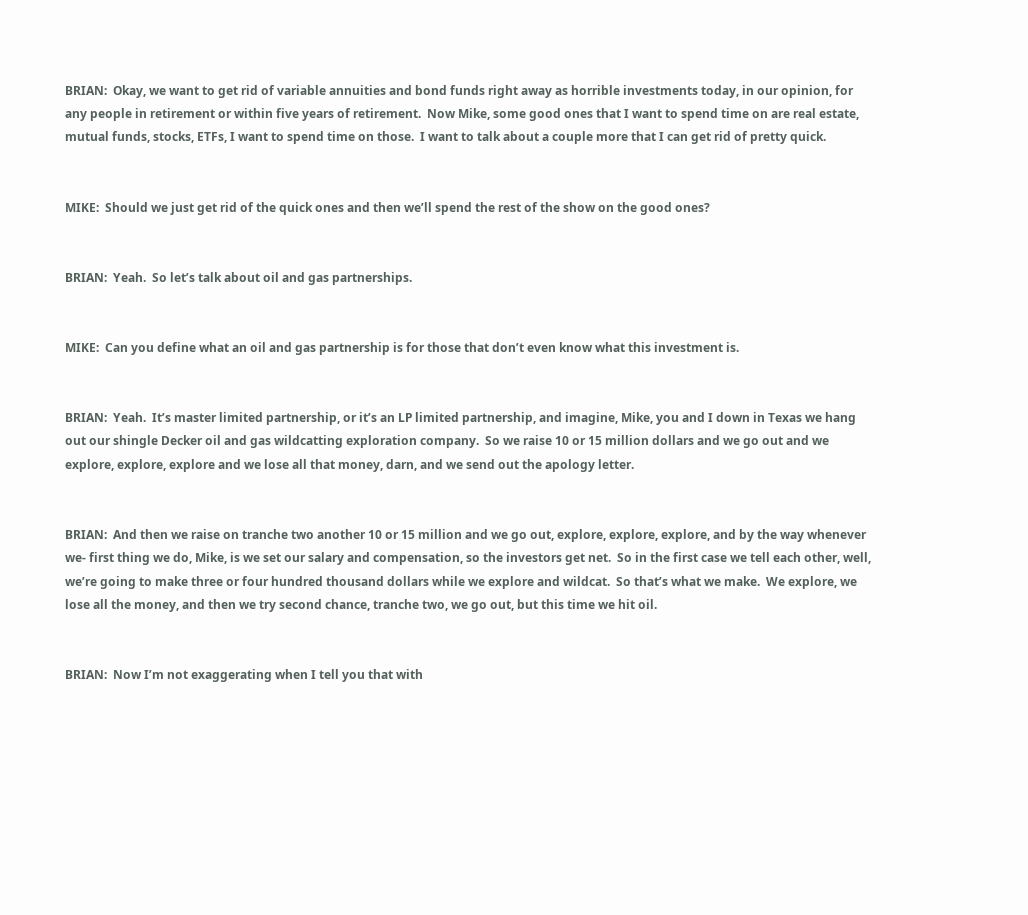BRIAN:  Okay, we want to get rid of variable annuities and bond funds right away as horrible investments today, in our opinion, for any people in retirement or within five years of retirement.  Now Mike, some good ones that I want to spend time on are real estate, mutual funds, stocks, ETFs, I want to spend time on those.  I want to talk about a couple more that I can get rid of pretty quick.


MIKE:  Should we just get rid of the quick ones and then we’ll spend the rest of the show on the good ones?


BRIAN:  Yeah.  So let’s talk about oil and gas partnerships.


MIKE:  Can you define what an oil and gas partnership is for those that don’t even know what this investment is.


BRIAN:  Yeah.  It’s master limited partnership, or it’s an LP limited partnership, and imagine, Mike, you and I down in Texas we hang out our shingle Decker oil and gas wildcatting exploration company.  So we raise 10 or 15 million dollars and we go out and we explore, explore, explore and we lose all that money, darn, and we send out the apology letter.


BRIAN:  And then we raise on tranche two another 10 or 15 million and we go out, explore, explore, explore, and by the way whenever we- first thing we do, Mike, is we set our salary and compensation, so the investors get net.  So in the first case we tell each other, well, we’re going to make three or four hundred thousand dollars while we explore and wildcat.  So that’s what we make.  We explore, we lose all the money, and then we try second chance, tranche two, we go out, but this time we hit oil.


BRIAN:  Now I’m not exaggerating when I tell you that with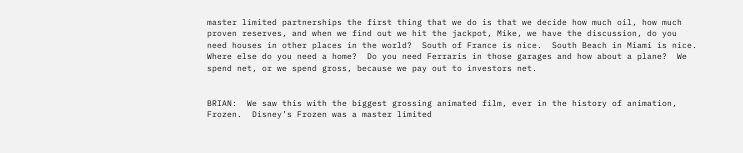master limited partnerships the first thing that we do is that we decide how much oil, how much proven reserves, and when we find out we hit the jackpot, Mike, we have the discussion, do you need houses in other places in the world?  South of France is nice.  South Beach in Miami is nice.  Where else do you need a home?  Do you need Ferraris in those garages and how about a plane?  We spend net, or we spend gross, because we pay out to investors net.


BRIAN:  We saw this with the biggest grossing animated film, ever in the history of animation, Frozen.  Disney’s Frozen was a master limited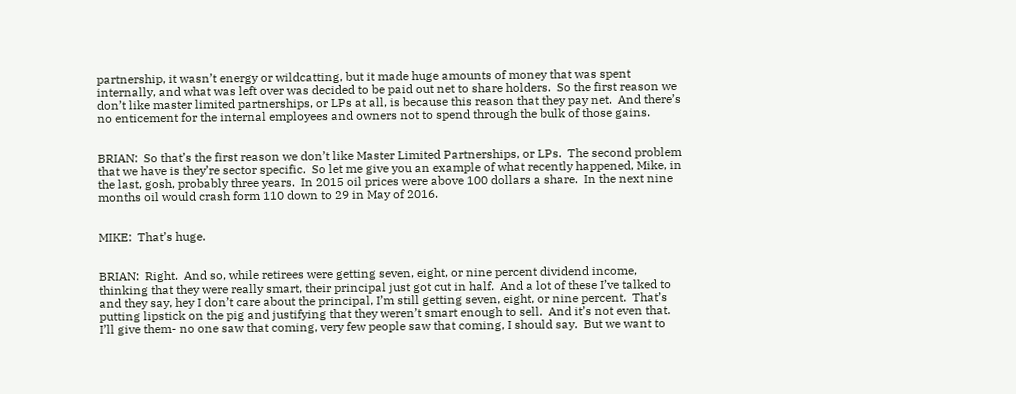partnership, it wasn’t energy or wildcatting, but it made huge amounts of money that was spent internally, and what was left over was decided to be paid out net to share holders.  So the first reason we don’t like master limited partnerships, or LPs at all, is because this reason that they pay net.  And there’s no enticement for the internal employees and owners not to spend through the bulk of those gains.


BRIAN:  So that’s the first reason we don’t like Master Limited Partnerships, or LPs.  The second problem that we have is they’re sector specific.  So let me give you an example of what recently happened, Mike, in the last, gosh, probably three years.  In 2015 oil prices were above 100 dollars a share.  In the next nine months oil would crash form 110 down to 29 in May of 2016.


MIKE:  That’s huge.


BRIAN:  Right.  And so, while retirees were getting seven, eight, or nine percent dividend income, thinking that they were really smart, their principal just got cut in half.  And a lot of these I’ve talked to and they say, hey I don’t care about the principal, I’m still getting seven, eight, or nine percent.  That’s putting lipstick on the pig and justifying that they weren’t smart enough to sell.  And it’s not even that.  I’ll give them- no one saw that coming, very few people saw that coming, I should say.  But we want to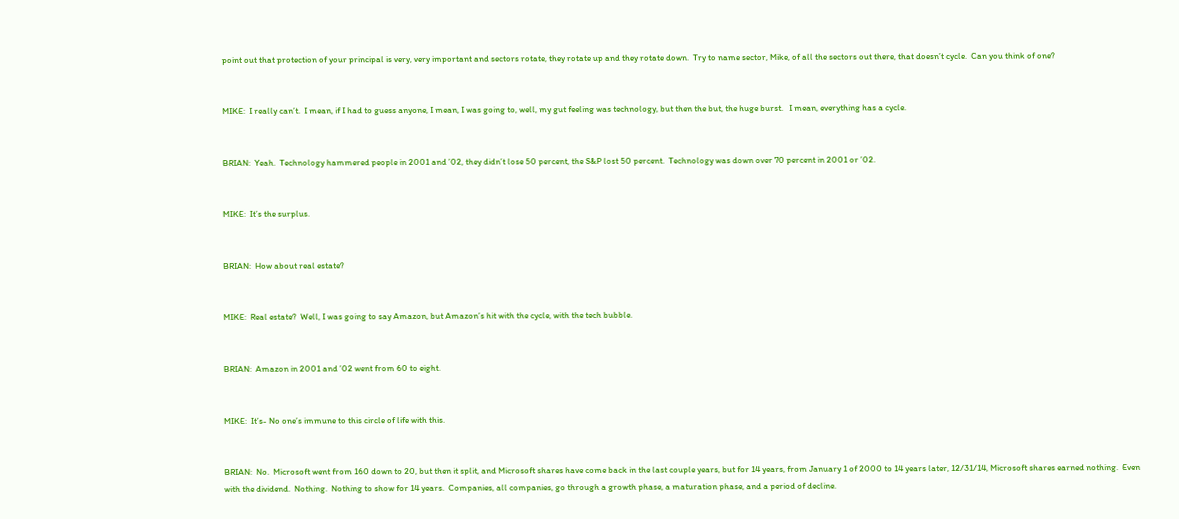point out that protection of your principal is very, very important and sectors rotate, they rotate up and they rotate down.  Try to name sector, Mike, of all the sectors out there, that doesn’t cycle.  Can you think of one?


MIKE:  I really can’t.  I mean, if I had to guess anyone, I mean, I was going to, well, my gut feeling was technology, but then the but, the huge burst.   I mean, everything has a cycle.


BRIAN:  Yeah.  Technology hammered people in 2001 and ’02, they didn’t lose 50 percent, the S&P lost 50 percent.  Technology was down over 70 percent in 2001 or ’02.


MIKE:  It’s the surplus.


BRIAN:  How about real estate?


MIKE:  Real estate?  Well, I was going to say Amazon, but Amazon’s hit with the cycle, with the tech bubble.


BRIAN:  Amazon in 2001 and ’02 went from 60 to eight.


MIKE:  It’s- No one’s immune to this circle of life with this.


BRIAN:  No.  Microsoft went from 160 down to 20, but then it split, and Microsoft shares have come back in the last couple years, but for 14 years, from January 1 of 2000 to 14 years later, 12/31/14, Microsoft shares earned nothing.  Even with the dividend.  Nothing.  Nothing to show for 14 years.  Companies, all companies, go through a growth phase, a maturation phase, and a period of decline.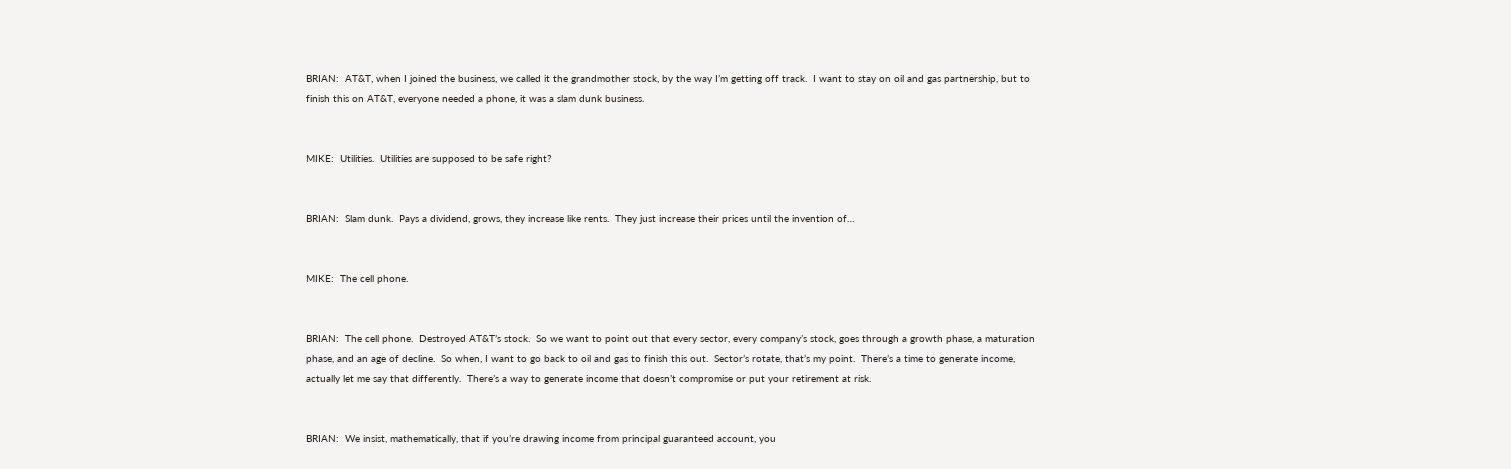BRIAN:  AT&T, when I joined the business, we called it the grandmother stock, by the way I’m getting off track.  I want to stay on oil and gas partnership, but to finish this on AT&T, everyone needed a phone, it was a slam dunk business.


MIKE:  Utilities.  Utilities are supposed to be safe right?


BRIAN:  Slam dunk.  Pays a dividend, grows, they increase like rents.  They just increase their prices until the invention of…


MIKE:  The cell phone.


BRIAN:  The cell phone.  Destroyed AT&T’s stock.  So we want to point out that every sector, every company’s stock, goes through a growth phase, a maturation phase, and an age of decline.  So when, I want to go back to oil and gas to finish this out.  Sector’s rotate, that’s my point.  There’s a time to generate income, actually let me say that differently.  There’s a way to generate income that doesn’t compromise or put your retirement at risk.


BRIAN:  We insist, mathematically, that if you’re drawing income from principal guaranteed account, you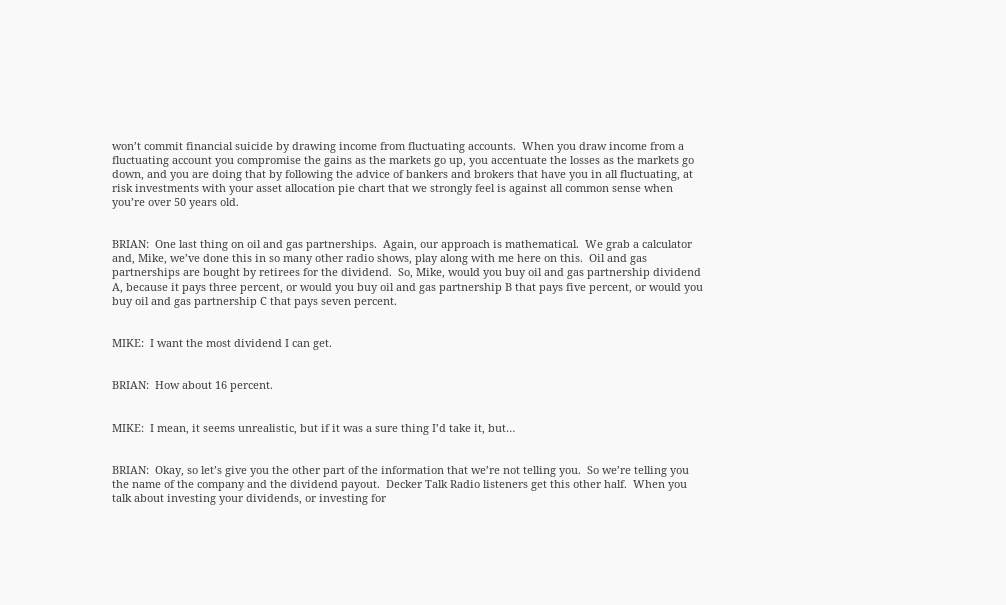won’t commit financial suicide by drawing income from fluctuating accounts.  When you draw income from a fluctuating account you compromise the gains as the markets go up, you accentuate the losses as the markets go down, and you are doing that by following the advice of bankers and brokers that have you in all fluctuating, at risk investments with your asset allocation pie chart that we strongly feel is against all common sense when you’re over 50 years old.


BRIAN:  One last thing on oil and gas partnerships.  Again, our approach is mathematical.  We grab a calculator and, Mike, we’ve done this in so many other radio shows, play along with me here on this.  Oil and gas partnerships are bought by retirees for the dividend.  So, Mike, would you buy oil and gas partnership dividend A, because it pays three percent, or would you buy oil and gas partnership B that pays five percent, or would you buy oil and gas partnership C that pays seven percent.


MIKE:  I want the most dividend I can get.


BRIAN:  How about 16 percent.


MIKE:  I mean, it seems unrealistic, but if it was a sure thing I’d take it, but…


BRIAN:  Okay, so let’s give you the other part of the information that we’re not telling you.  So we’re telling you the name of the company and the dividend payout.  Decker Talk Radio listeners get this other half.  When you talk about investing your dividends, or investing for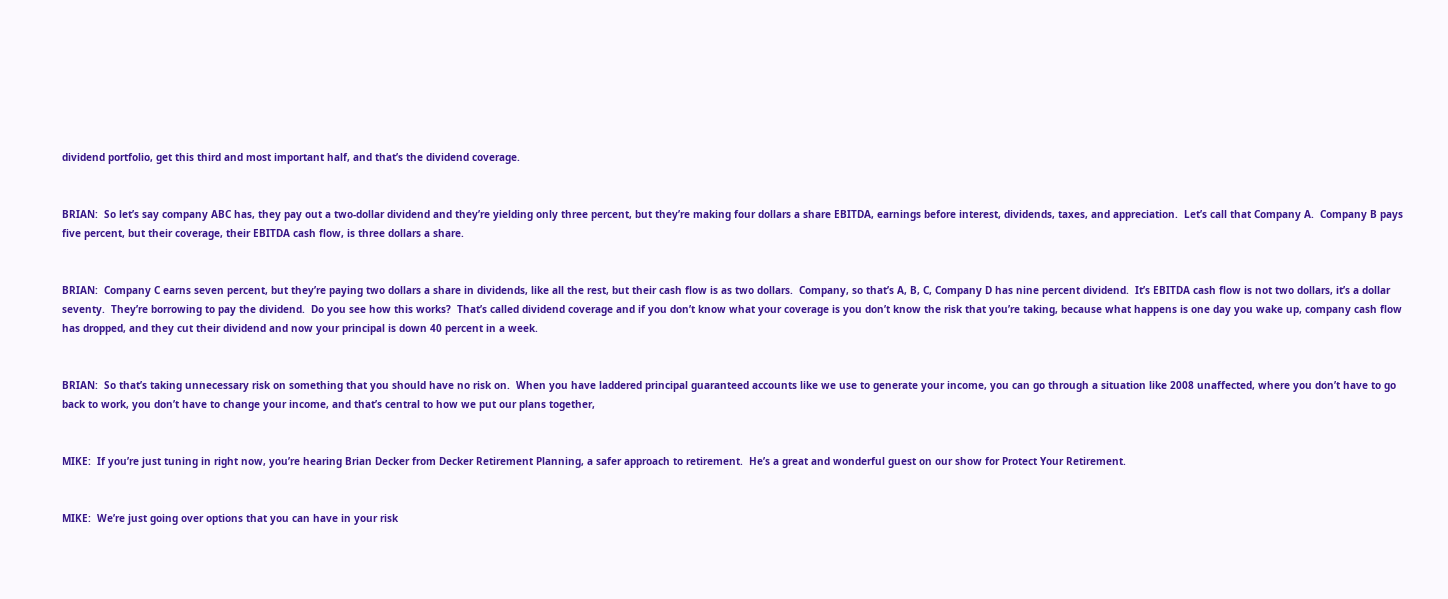dividend portfolio, get this third and most important half, and that’s the dividend coverage.


BRIAN:  So let’s say company ABC has, they pay out a two-dollar dividend and they’re yielding only three percent, but they’re making four dollars a share EBITDA, earnings before interest, dividends, taxes, and appreciation.  Let’s call that Company A.  Company B pays five percent, but their coverage, their EBITDA cash flow, is three dollars a share.


BRIAN:  Company C earns seven percent, but they’re paying two dollars a share in dividends, like all the rest, but their cash flow is as two dollars.  Company, so that’s A, B, C, Company D has nine percent dividend.  It’s EBITDA cash flow is not two dollars, it’s a dollar seventy.  They’re borrowing to pay the dividend.  Do you see how this works?  That’s called dividend coverage and if you don’t know what your coverage is you don’t know the risk that you’re taking, because what happens is one day you wake up, company cash flow has dropped, and they cut their dividend and now your principal is down 40 percent in a week.


BRIAN:  So that’s taking unnecessary risk on something that you should have no risk on.  When you have laddered principal guaranteed accounts like we use to generate your income, you can go through a situation like 2008 unaffected, where you don’t have to go back to work, you don’t have to change your income, and that’s central to how we put our plans together,


MIKE:  If you’re just tuning in right now, you’re hearing Brian Decker from Decker Retirement Planning, a safer approach to retirement.  He’s a great and wonderful guest on our show for Protect Your Retirement.


MIKE:  We’re just going over options that you can have in your risk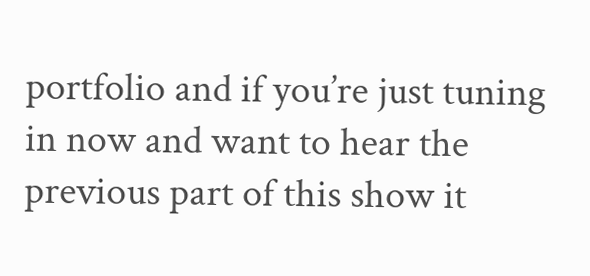portfolio and if you’re just tuning in now and want to hear the previous part of this show it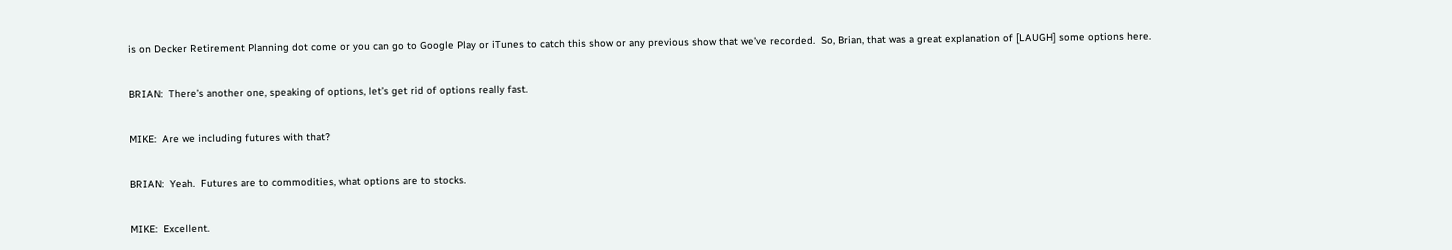is on Decker Retirement Planning dot come or you can go to Google Play or iTunes to catch this show or any previous show that we’ve recorded.  So, Brian, that was a great explanation of [LAUGH] some options here.


BRIAN:  There’s another one, speaking of options, let’s get rid of options really fast.


MIKE:  Are we including futures with that?


BRIAN:  Yeah.  Futures are to commodities, what options are to stocks.


MIKE:  Excellent.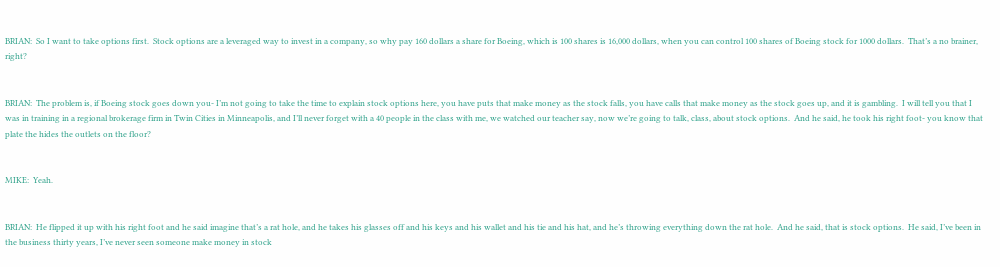BRIAN:  So I want to take options first.  Stock options are a leveraged way to invest in a company, so why pay 160 dollars a share for Boeing, which is 100 shares is 16,000 dollars, when you can control 100 shares of Boeing stock for 1000 dollars.  That’s a no brainer, right?


BRIAN:  The problem is, if Boeing stock goes down you- I’m not going to take the time to explain stock options here, you have puts that make money as the stock falls, you have calls that make money as the stock goes up, and it is gambling.  I will tell you that I was in training in a regional brokerage firm in Twin Cities in Minneapolis, and I’ll never forget with a 40 people in the class with me, we watched our teacher say, now we’re going to talk, class, about stock options.  And he said, he took his right foot- you know that plate the hides the outlets on the floor?


MIKE:  Yeah.


BRIAN:  He flipped it up with his right foot and he said imagine that’s a rat hole, and he takes his glasses off and his keys and his wallet and his tie and his hat, and he’s throwing everything down the rat hole.  And he said, that is stock options.  He said, I’ve been in the business thirty years, I’ve never seen someone make money in stock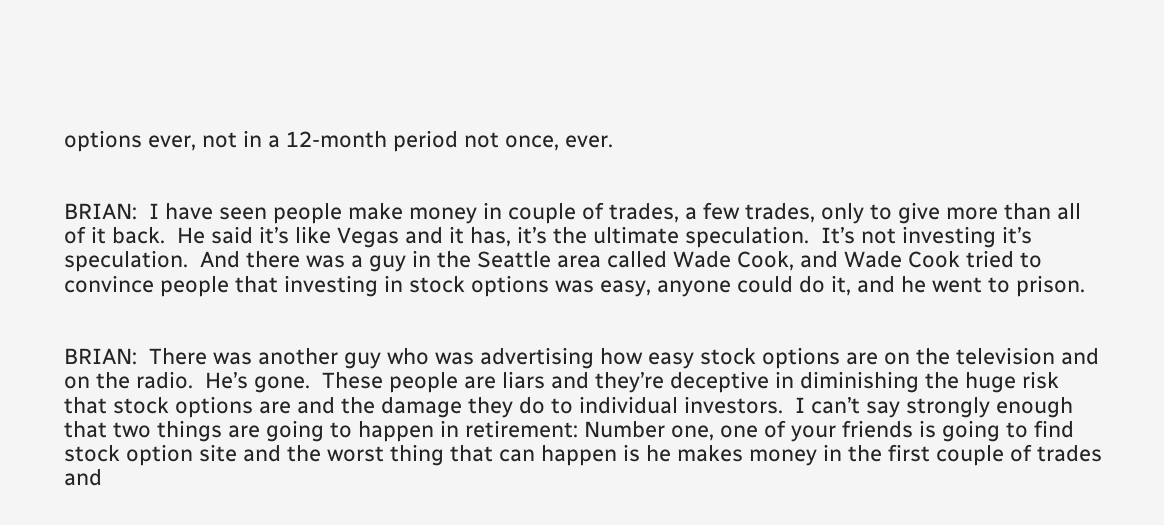options ever, not in a 12-month period not once, ever.


BRIAN:  I have seen people make money in couple of trades, a few trades, only to give more than all of it back.  He said it’s like Vegas and it has, it’s the ultimate speculation.  It’s not investing it’s speculation.  And there was a guy in the Seattle area called Wade Cook, and Wade Cook tried to convince people that investing in stock options was easy, anyone could do it, and he went to prison.


BRIAN:  There was another guy who was advertising how easy stock options are on the television and on the radio.  He’s gone.  These people are liars and they’re deceptive in diminishing the huge risk that stock options are and the damage they do to individual investors.  I can’t say strongly enough that two things are going to happen in retirement: Number one, one of your friends is going to find stock option site and the worst thing that can happen is he makes money in the first couple of trades and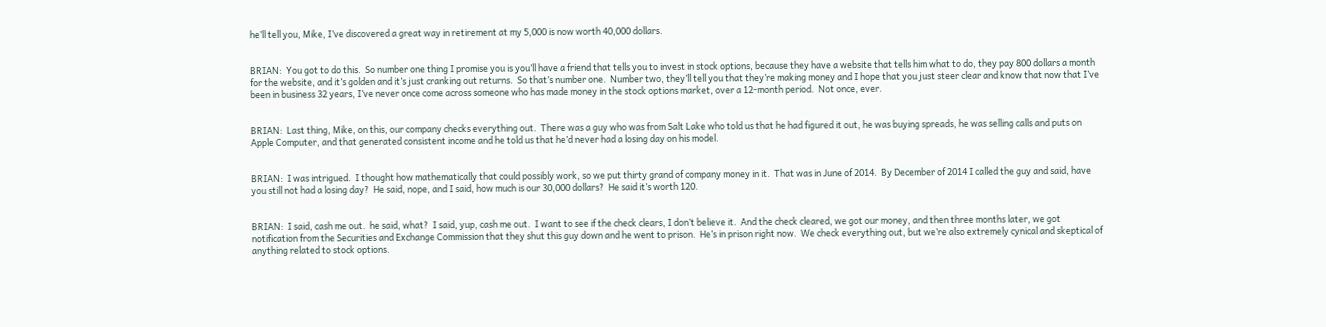he’ll tell you, Mike, I’ve discovered a great way in retirement at my 5,000 is now worth 40,000 dollars.


BRIAN:  You got to do this.  So number one thing I promise you is you’ll have a friend that tells you to invest in stock options, because they have a website that tells him what to do, they pay 800 dollars a month for the website, and it’s golden and it’s just cranking out returns.  So that’s number one.  Number two, they’ll tell you that they’re making money and I hope that you just steer clear and know that now that I’ve been in business 32 years, I’ve never once come across someone who has made money in the stock options market, over a 12-month period.  Not once, ever.


BRIAN:  Last thing, Mike, on this, our company checks everything out.  There was a guy who was from Salt Lake who told us that he had figured it out, he was buying spreads, he was selling calls and puts on Apple Computer, and that generated consistent income and he told us that he’d never had a losing day on his model.


BRIAN:  I was intrigued.  I thought how mathematically that could possibly work, so we put thirty grand of company money in it.  That was in June of 2014.  By December of 2014 I called the guy and said, have you still not had a losing day?  He said, nope, and I said, how much is our 30,000 dollars?  He said it’s worth 120.


BRIAN:  I said, cash me out.  he said, what?  I said, yup, cash me out.  I want to see if the check clears, I don’t believe it.  And the check cleared, we got our money, and then three months later, we got notification from the Securities and Exchange Commission that they shut this guy down and he went to prison.  He’s in prison right now.  We check everything out, but we’re also extremely cynical and skeptical of anything related to stock options.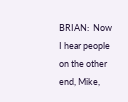BRIAN:  Now I hear people on the other end, Mike,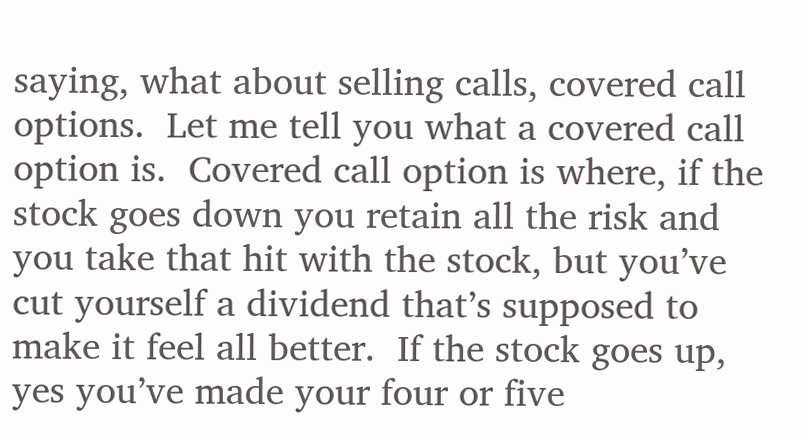saying, what about selling calls, covered call options.  Let me tell you what a covered call option is.  Covered call option is where, if the stock goes down you retain all the risk and you take that hit with the stock, but you’ve cut yourself a dividend that’s supposed to make it feel all better.  If the stock goes up, yes you’ve made your four or five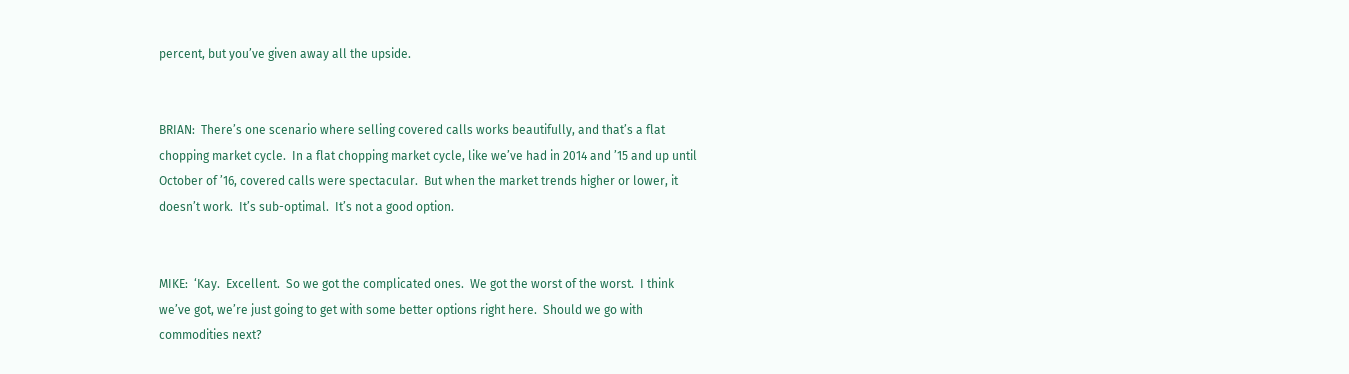percent, but you’ve given away all the upside.


BRIAN:  There’s one scenario where selling covered calls works beautifully, and that’s a flat chopping market cycle.  In a flat chopping market cycle, like we’ve had in 2014 and ’15 and up until October of ’16, covered calls were spectacular.  But when the market trends higher or lower, it doesn’t work.  It’s sub-optimal.  It’s not a good option.


MIKE:  ‘Kay.  Excellent.  So we got the complicated ones.  We got the worst of the worst.  I think we’ve got, we’re just going to get with some better options right here.  Should we go with commodities next?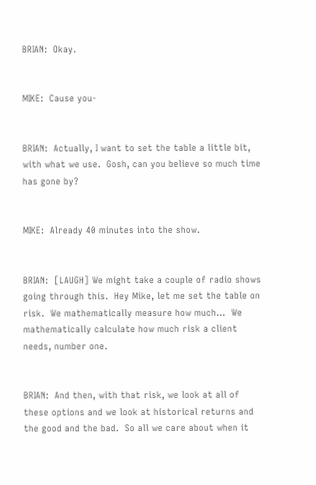BRIAN:  Okay.


MIKE:  Cause you-


BRIAN:  Actually, I want to set the table a little bit, with what we use.  Gosh, can you believe so much time has gone by?


MIKE:  Already 40 minutes into the show.


BRIAN:  [LAUGH] We might take a couple of radio shows going through this.  Hey Mike, let me set the table on risk.  We mathematically measure how much…  We mathematically calculate how much risk a client needs, number one.


BRIAN:  And then, with that risk, we look at all of these options and we look at historical returns and the good and the bad.  So all we care about when it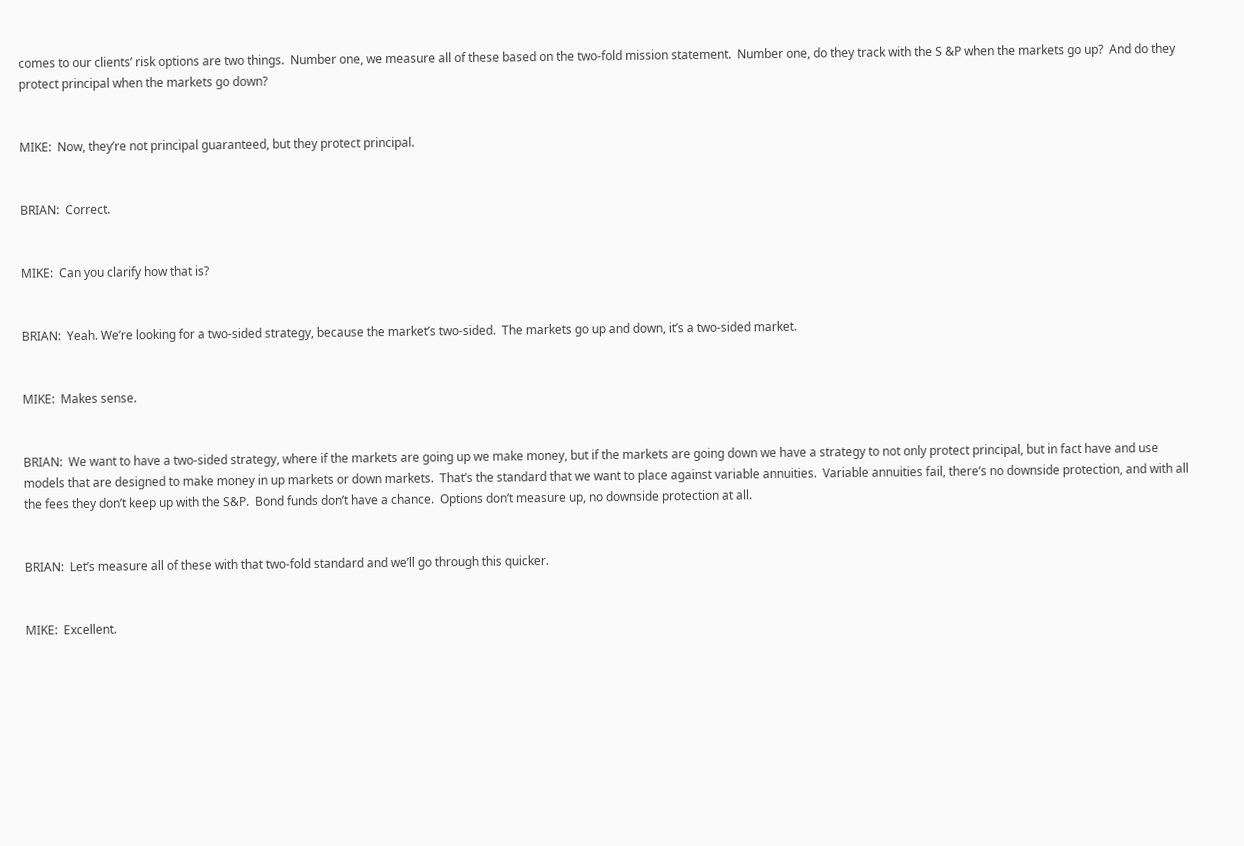comes to our clients’ risk options are two things.  Number one, we measure all of these based on the two-fold mission statement.  Number one, do they track with the S &P when the markets go up?  And do they protect principal when the markets go down?


MIKE:  Now, they’re not principal guaranteed, but they protect principal.


BRIAN:  Correct.


MIKE:  Can you clarify how that is?


BRIAN:  Yeah. We’re looking for a two-sided strategy, because the market’s two-sided.  The markets go up and down, it’s a two-sided market.


MIKE:  Makes sense.


BRIAN:  We want to have a two-sided strategy, where if the markets are going up we make money, but if the markets are going down we have a strategy to not only protect principal, but in fact have and use models that are designed to make money in up markets or down markets.  That’s the standard that we want to place against variable annuities.  Variable annuities fail, there’s no downside protection, and with all the fees they don’t keep up with the S&P.  Bond funds don’t have a chance.  Options don’t measure up, no downside protection at all.


BRIAN:  Let’s measure all of these with that two-fold standard and we’ll go through this quicker.


MIKE:  Excellent.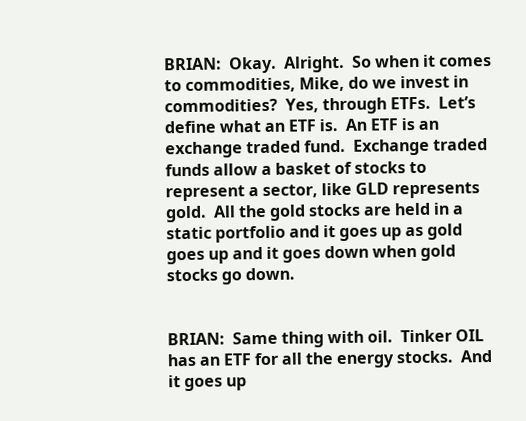BRIAN:  Okay.  Alright.  So when it comes to commodities, Mike, do we invest in commodities?  Yes, through ETFs.  Let’s define what an ETF is.  An ETF is an exchange traded fund.  Exchange traded funds allow a basket of stocks to represent a sector, like GLD represents gold.  All the gold stocks are held in a static portfolio and it goes up as gold goes up and it goes down when gold stocks go down.


BRIAN:  Same thing with oil.  Tinker OIL has an ETF for all the energy stocks.  And it goes up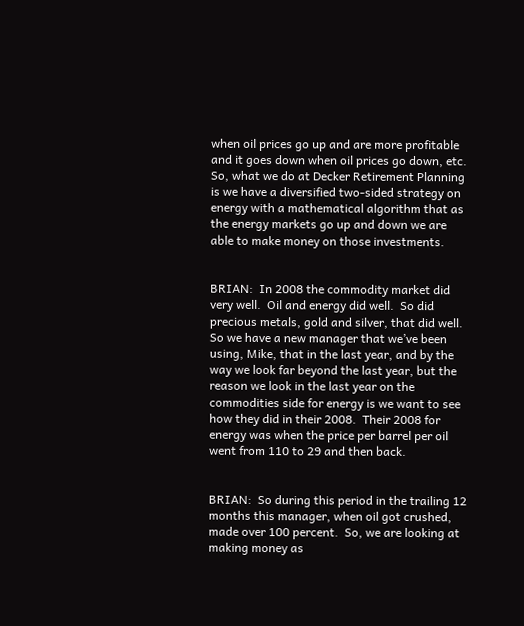when oil prices go up and are more profitable and it goes down when oil prices go down, etc.  So, what we do at Decker Retirement Planning is we have a diversified two-sided strategy on energy with a mathematical algorithm that as the energy markets go up and down we are able to make money on those investments.


BRIAN:  In 2008 the commodity market did very well.  Oil and energy did well.  So did precious metals, gold and silver, that did well.  So we have a new manager that we’ve been using, Mike, that in the last year, and by the way we look far beyond the last year, but the reason we look in the last year on the commodities side for energy is we want to see how they did in their 2008.  Their 2008 for energy was when the price per barrel per oil went from 110 to 29 and then back.


BRIAN:  So during this period in the trailing 12 months this manager, when oil got crushed, made over 100 percent.  So, we are looking at making money as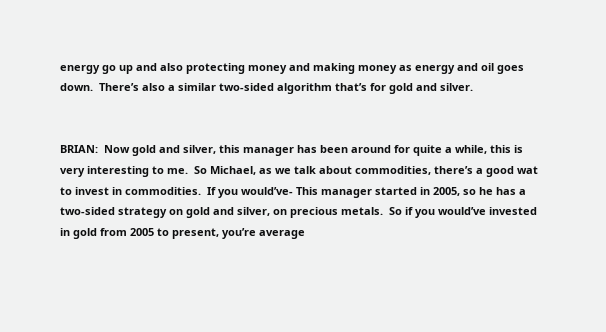energy go up and also protecting money and making money as energy and oil goes down.  There’s also a similar two-sided algorithm that’s for gold and silver.


BRIAN:  Now gold and silver, this manager has been around for quite a while, this is very interesting to me.  So Michael, as we talk about commodities, there’s a good wat to invest in commodities.  If you would’ve- This manager started in 2005, so he has a two-sided strategy on gold and silver, on precious metals.  So if you would’ve invested in gold from 2005 to present, you’re average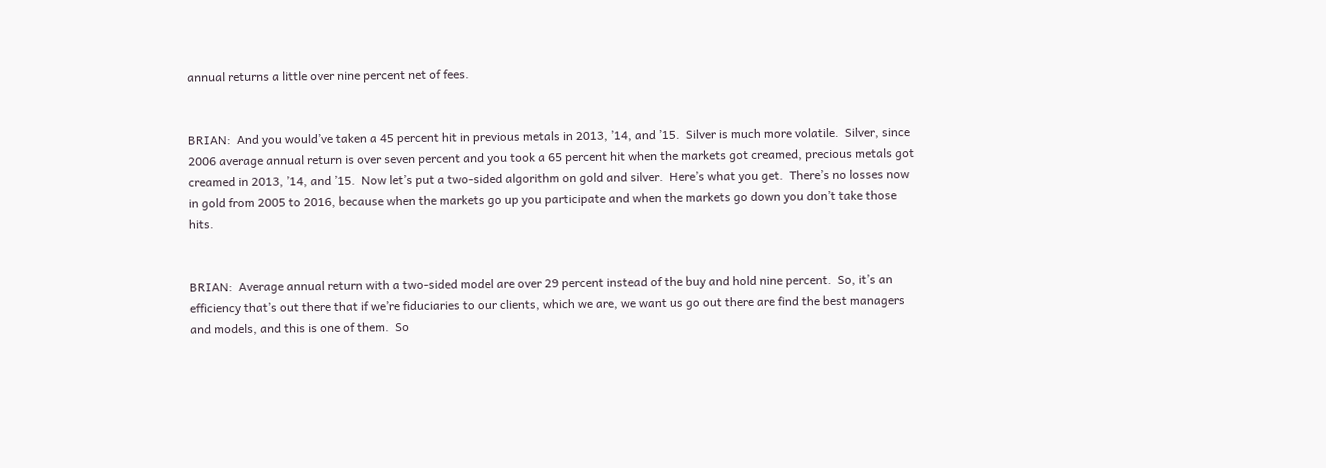annual returns a little over nine percent net of fees.


BRIAN:  And you would’ve taken a 45 percent hit in previous metals in 2013, ’14, and ’15.  Silver is much more volatile.  Silver, since 2006 average annual return is over seven percent and you took a 65 percent hit when the markets got creamed, precious metals got creamed in 2013, ’14, and ’15.  Now let’s put a two-sided algorithm on gold and silver.  Here’s what you get.  There’s no losses now in gold from 2005 to 2016, because when the markets go up you participate and when the markets go down you don’t take those hits.


BRIAN:  Average annual return with a two-sided model are over 29 percent instead of the buy and hold nine percent.  So, it’s an efficiency that’s out there that if we’re fiduciaries to our clients, which we are, we want us go out there are find the best managers and models, and this is one of them.  So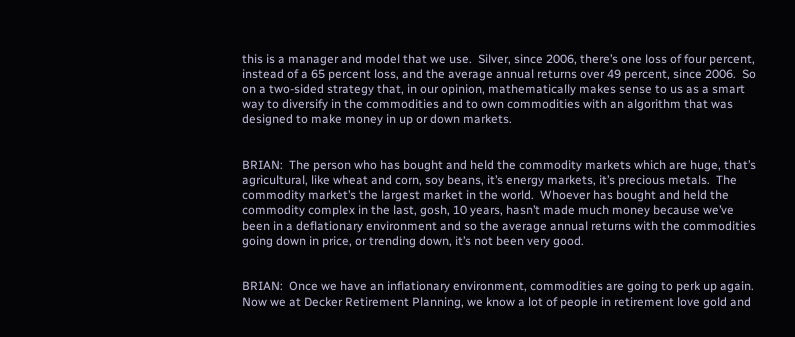this is a manager and model that we use.  Silver, since 2006, there’s one loss of four percent, instead of a 65 percent loss, and the average annual returns over 49 percent, since 2006.  So on a two-sided strategy that, in our opinion, mathematically makes sense to us as a smart way to diversify in the commodities and to own commodities with an algorithm that was designed to make money in up or down markets.


BRIAN:  The person who has bought and held the commodity markets which are huge, that’s agricultural, like wheat and corn, soy beans, it’s energy markets, it’s precious metals.  The commodity market’s the largest market in the world.  Whoever has bought and held the commodity complex in the last, gosh, 10 years, hasn’t made much money because we’ve been in a deflationary environment and so the average annual returns with the commodities going down in price, or trending down, it’s not been very good.


BRIAN:  Once we have an inflationary environment, commodities are going to perk up again.  Now we at Decker Retirement Planning, we know a lot of people in retirement love gold and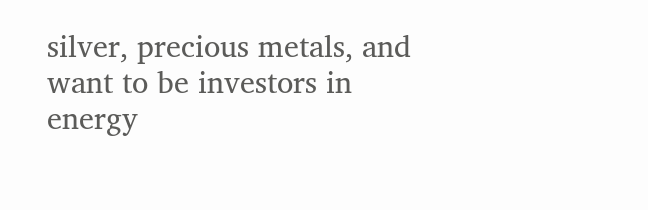silver, precious metals, and want to be investors in energy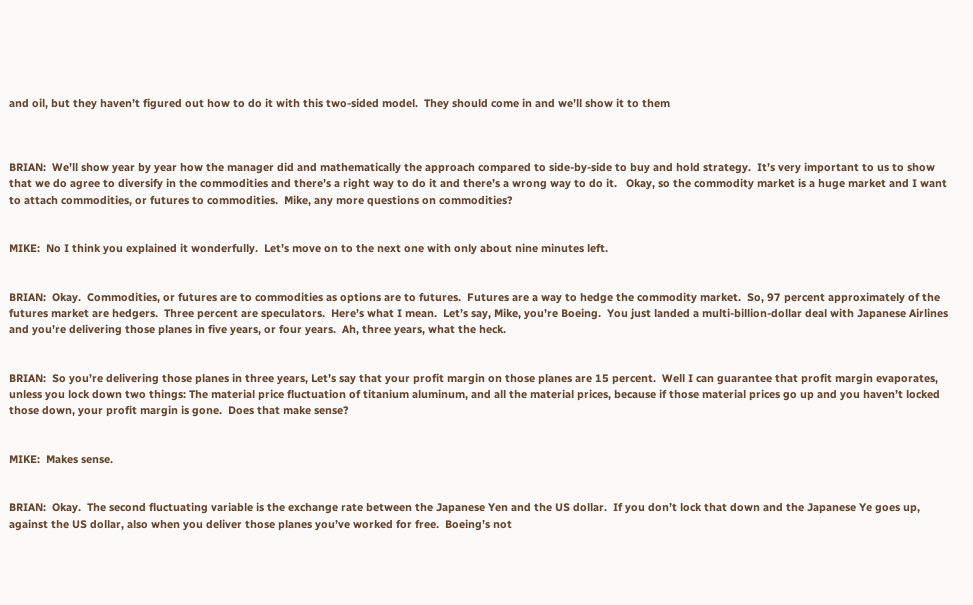and oil, but they haven’t figured out how to do it with this two-sided model.  They should come in and we’ll show it to them



BRIAN:  We’ll show year by year how the manager did and mathematically the approach compared to side-by-side to buy and hold strategy.  It’s very important to us to show that we do agree to diversify in the commodities and there’s a right way to do it and there’s a wrong way to do it.   Okay, so the commodity market is a huge market and I want to attach commodities, or futures to commodities.  Mike, any more questions on commodities?


MIKE:  No I think you explained it wonderfully.  Let’s move on to the next one with only about nine minutes left.


BRIAN:  Okay.  Commodities, or futures are to commodities as options are to futures.  Futures are a way to hedge the commodity market.  So, 97 percent approximately of the futures market are hedgers.  Three percent are speculators.  Here’s what I mean.  Let’s say, Mike, you’re Boeing.  You just landed a multi-billion-dollar deal with Japanese Airlines and you’re delivering those planes in five years, or four years.  Ah, three years, what the heck.


BRIAN:  So you’re delivering those planes in three years, Let’s say that your profit margin on those planes are 15 percent.  Well I can guarantee that profit margin evaporates, unless you lock down two things: The material price fluctuation of titanium aluminum, and all the material prices, because if those material prices go up and you haven’t locked those down, your profit margin is gone.  Does that make sense?


MIKE:  Makes sense.


BRIAN:  Okay.  The second fluctuating variable is the exchange rate between the Japanese Yen and the US dollar.  If you don’t lock that down and the Japanese Ye goes up, against the US dollar, also when you deliver those planes you’ve worked for free.  Boeing’s not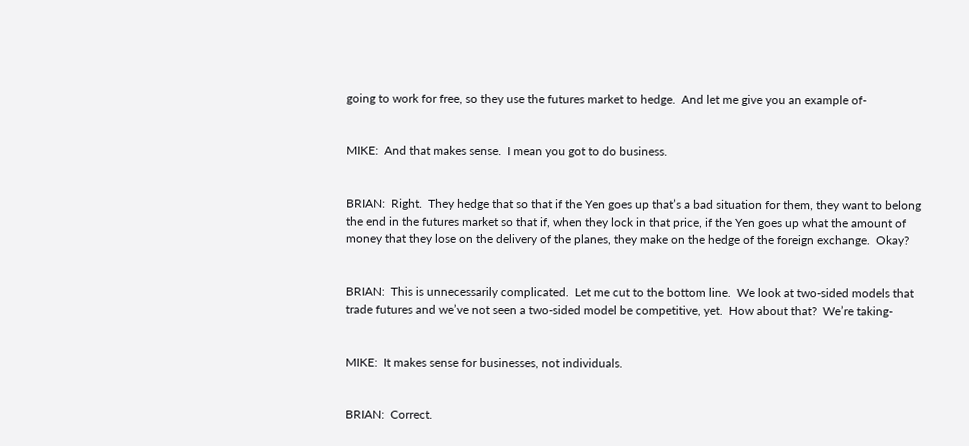going to work for free, so they use the futures market to hedge.  And let me give you an example of-


MIKE:  And that makes sense.  I mean you got to do business.


BRIAN:  Right.  They hedge that so that if the Yen goes up that’s a bad situation for them, they want to belong the end in the futures market so that if, when they lock in that price, if the Yen goes up what the amount of money that they lose on the delivery of the planes, they make on the hedge of the foreign exchange.  Okay?


BRIAN:  This is unnecessarily complicated.  Let me cut to the bottom line.  We look at two-sided models that trade futures and we’ve not seen a two-sided model be competitive, yet.  How about that?  We’re taking-


MIKE:  It makes sense for businesses, not individuals.


BRIAN:  Correct.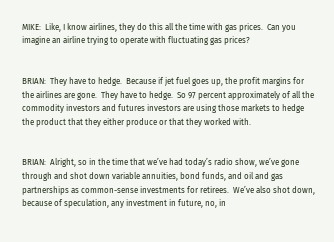MIKE:  Like, I know airlines, they do this all the time with gas prices.  Can you imagine an airline trying to operate with fluctuating gas prices?


BRIAN:  They have to hedge.  Because if jet fuel goes up, the profit margins for the airlines are gone.  They have to hedge.  So 97 percent approximately of all the commodity investors and futures investors are using those markets to hedge the product that they either produce or that they worked with.


BRIAN:  Alright, so in the time that we’ve had today’s radio show, we’ve gone through and shot down variable annuities, bond funds, and oil and gas partnerships as common-sense investments for retirees.  We’ve also shot down, because of speculation, any investment in future, no, in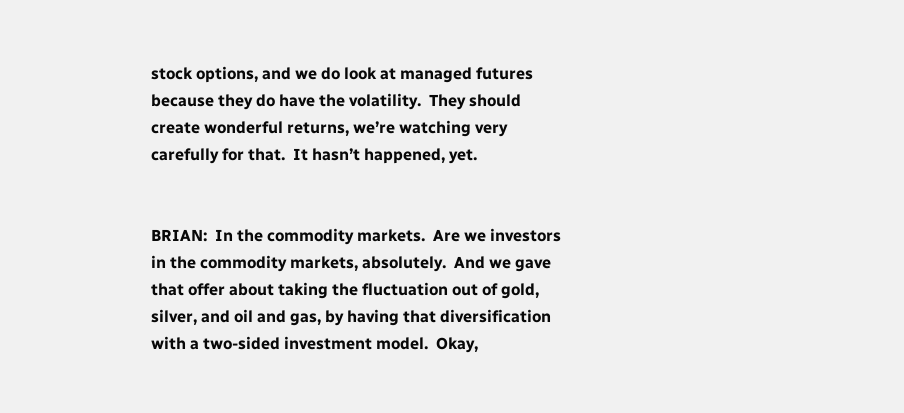stock options, and we do look at managed futures because they do have the volatility.  They should create wonderful returns, we’re watching very carefully for that.  It hasn’t happened, yet.


BRIAN:  In the commodity markets.  Are we investors in the commodity markets, absolutely.  And we gave that offer about taking the fluctuation out of gold, silver, and oil and gas, by having that diversification with a two-sided investment model.  Okay,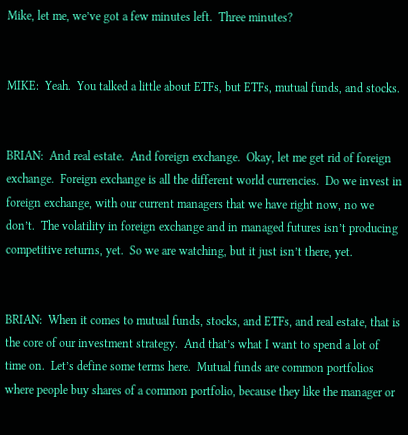Mike, let me, we’ve got a few minutes left.  Three minutes?


MIKE:  Yeah.  You talked a little about ETFs, but ETFs, mutual funds, and stocks.


BRIAN:  And real estate.  And foreign exchange.  Okay, let me get rid of foreign exchange.  Foreign exchange is all the different world currencies.  Do we invest in foreign exchange, with our current managers that we have right now, no we don’t.  The volatility in foreign exchange and in managed futures isn’t producing competitive returns, yet.  So we are watching, but it just isn’t there, yet.


BRIAN:  When it comes to mutual funds, stocks, and ETFs, and real estate, that is the core of our investment strategy.  And that’s what I want to spend a lot of time on.  Let’s define some terms here.  Mutual funds are common portfolios where people buy shares of a common portfolio, because they like the manager or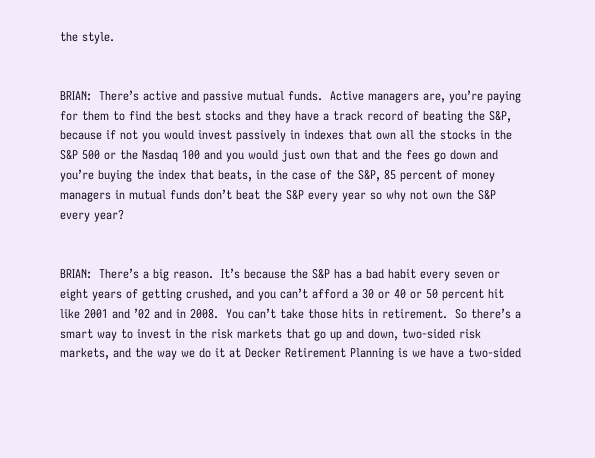the style.


BRIAN:  There’s active and passive mutual funds.  Active managers are, you’re paying for them to find the best stocks and they have a track record of beating the S&P, because if not you would invest passively in indexes that own all the stocks in the S&P 500 or the Nasdaq 100 and you would just own that and the fees go down and you’re buying the index that beats, in the case of the S&P, 85 percent of money managers in mutual funds don’t beat the S&P every year so why not own the S&P every year?


BRIAN:  There’s a big reason.  It’s because the S&P has a bad habit every seven or eight years of getting crushed, and you can’t afford a 30 or 40 or 50 percent hit like 2001 and ’02 and in 2008.  You can’t take those hits in retirement.  So there’s a smart way to invest in the risk markets that go up and down, two-sided risk markets, and the way we do it at Decker Retirement Planning is we have a two-sided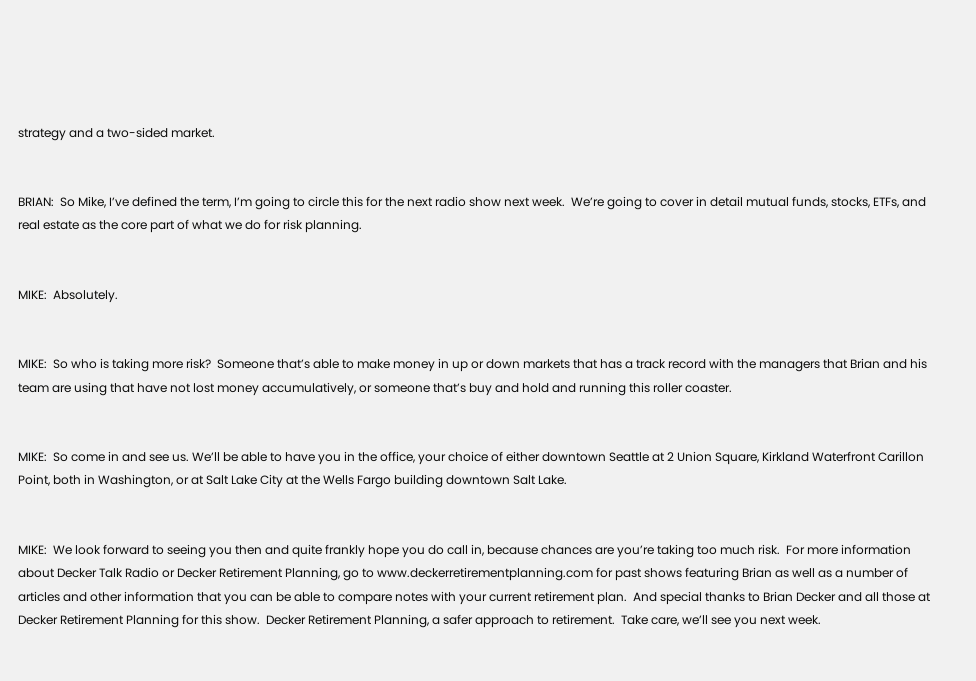strategy and a two-sided market.


BRIAN:  So Mike, I’ve defined the term, I’m going to circle this for the next radio show next week.  We’re going to cover in detail mutual funds, stocks, ETFs, and real estate as the core part of what we do for risk planning.


MIKE:  Absolutely.


MIKE:  So who is taking more risk?  Someone that’s able to make money in up or down markets that has a track record with the managers that Brian and his team are using that have not lost money accumulatively, or someone that’s buy and hold and running this roller coaster.


MIKE:  So come in and see us. We’ll be able to have you in the office, your choice of either downtown Seattle at 2 Union Square, Kirkland Waterfront Carillon Point, both in Washington, or at Salt Lake City at the Wells Fargo building downtown Salt Lake.


MIKE:  We look forward to seeing you then and quite frankly hope you do call in, because chances are you’re taking too much risk.  For more information about Decker Talk Radio or Decker Retirement Planning, go to www.deckerretirementplanning.com for past shows featuring Brian as well as a number of articles and other information that you can be able to compare notes with your current retirement plan.  And special thanks to Brian Decker and all those at Decker Retirement Planning for this show.  Decker Retirement Planning, a safer approach to retirement.  Take care, we’ll see you next week.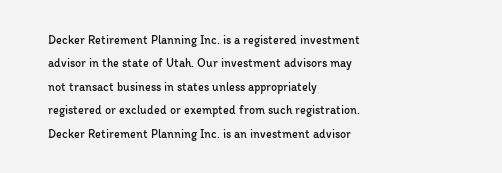Decker Retirement Planning Inc. is a registered investment advisor in the state of Utah. Our investment advisors may not transact business in states unless appropriately registered or excluded or exempted from such registration. Decker Retirement Planning Inc. is an investment advisor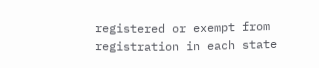registered or exempt from registration in each state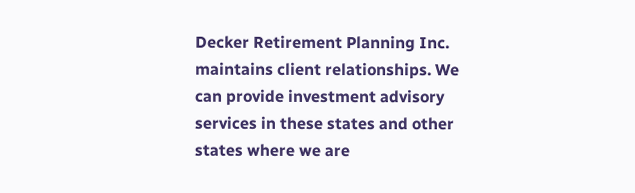Decker Retirement Planning Inc. maintains client relationships. We can provide investment advisory services in these states and other states where we are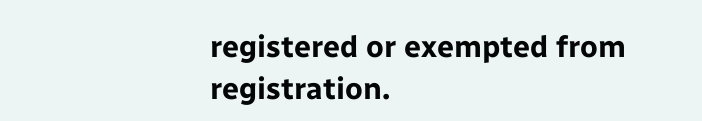registered or exempted from registration.